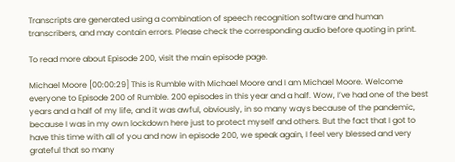Transcripts are generated using a combination of speech recognition software and human transcribers, and may contain errors. Please check the corresponding audio before quoting in print.

To read more about Episode 200, visit the main episode page.

Michael Moore [00:00:29] This is Rumble with Michael Moore and I am Michael Moore. Welcome everyone to Episode 200 of Rumble. 200 episodes in this year and a half. Wow, I’ve had one of the best years and a half of my life, and it was awful, obviously, in so many ways because of the pandemic, because I was in my own lockdown here just to protect myself and others. But the fact that I got to have this time with all of you and now in episode 200, we speak again, I feel very blessed and very grateful that so many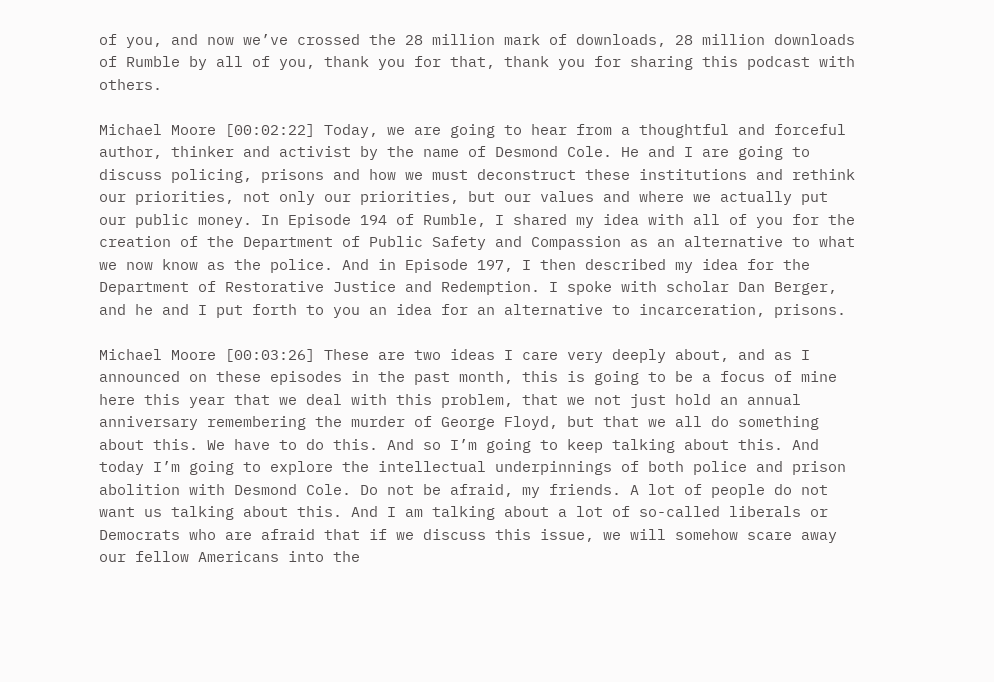of you, and now we’ve crossed the 28 million mark of downloads, 28 million downloads of Rumble by all of you, thank you for that, thank you for sharing this podcast with others.

Michael Moore [00:02:22] Today, we are going to hear from a thoughtful and forceful author, thinker and activist by the name of Desmond Cole. He and I are going to discuss policing, prisons and how we must deconstruct these institutions and rethink our priorities, not only our priorities, but our values and where we actually put our public money. In Episode 194 of Rumble, I shared my idea with all of you for the creation of the Department of Public Safety and Compassion as an alternative to what we now know as the police. And in Episode 197, I then described my idea for the Department of Restorative Justice and Redemption. I spoke with scholar Dan Berger, and he and I put forth to you an idea for an alternative to incarceration, prisons.

Michael Moore [00:03:26] These are two ideas I care very deeply about, and as I announced on these episodes in the past month, this is going to be a focus of mine here this year that we deal with this problem, that we not just hold an annual anniversary remembering the murder of George Floyd, but that we all do something about this. We have to do this. And so I’m going to keep talking about this. And today I’m going to explore the intellectual underpinnings of both police and prison abolition with Desmond Cole. Do not be afraid, my friends. A lot of people do not want us talking about this. And I am talking about a lot of so-called liberals or Democrats who are afraid that if we discuss this issue, we will somehow scare away our fellow Americans into the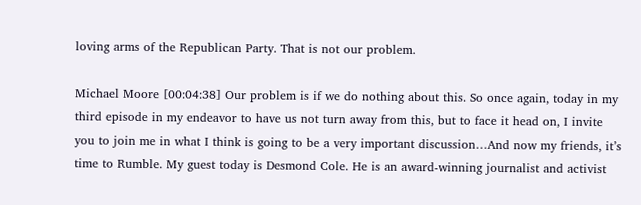loving arms of the Republican Party. That is not our problem.

Michael Moore [00:04:38] Our problem is if we do nothing about this. So once again, today in my third episode in my endeavor to have us not turn away from this, but to face it head on, I invite you to join me in what I think is going to be a very important discussion…And now my friends, it’s time to Rumble. My guest today is Desmond Cole. He is an award-winning journalist and activist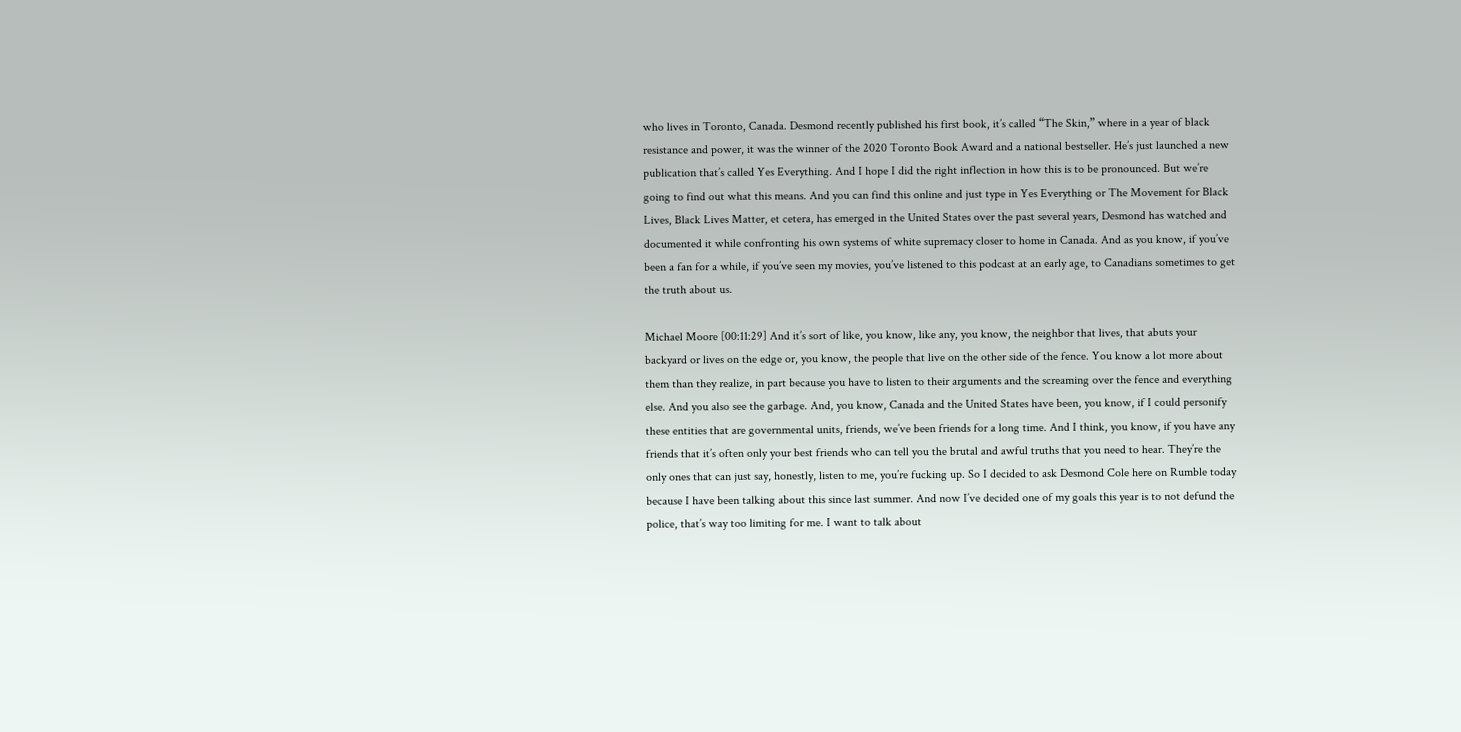who lives in Toronto, Canada. Desmond recently published his first book, it’s called “The Skin,” where in a year of black resistance and power, it was the winner of the 2020 Toronto Book Award and a national bestseller. He’s just launched a new publication that’s called Yes Everything. And I hope I did the right inflection in how this is to be pronounced. But we’re going to find out what this means. And you can find this online and just type in Yes Everything or The Movement for Black Lives, Black Lives Matter, et cetera, has emerged in the United States over the past several years, Desmond has watched and documented it while confronting his own systems of white supremacy closer to home in Canada. And as you know, if you’ve been a fan for a while, if you’ve seen my movies, you’ve listened to this podcast at an early age, to Canadians sometimes to get the truth about us.

Michael Moore [00:11:29] And it’s sort of like, you know, like any, you know, the neighbor that lives, that abuts your backyard or lives on the edge or, you know, the people that live on the other side of the fence. You know a lot more about them than they realize, in part because you have to listen to their arguments and the screaming over the fence and everything else. And you also see the garbage. And, you know, Canada and the United States have been, you know, if I could personify these entities that are governmental units, friends, we’ve been friends for a long time. And I think, you know, if you have any friends that it’s often only your best friends who can tell you the brutal and awful truths that you need to hear. They’re the only ones that can just say, honestly, listen to me, you’re fucking up. So I decided to ask Desmond Cole here on Rumble today because I have been talking about this since last summer. And now I’ve decided one of my goals this year is to not defund the police, that’s way too limiting for me. I want to talk about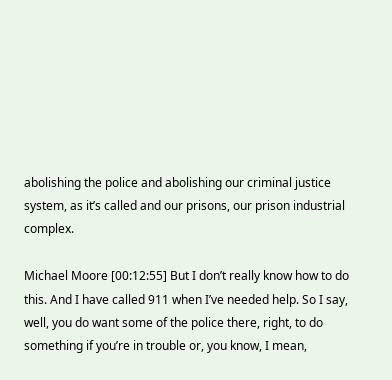abolishing the police and abolishing our criminal justice system, as it’s called and our prisons, our prison industrial complex.

Michael Moore [00:12:55] But I don’t really know how to do this. And I have called 911 when I’ve needed help. So I say, well, you do want some of the police there, right, to do something if you’re in trouble or, you know, I mean,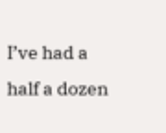I’ve had a half a dozen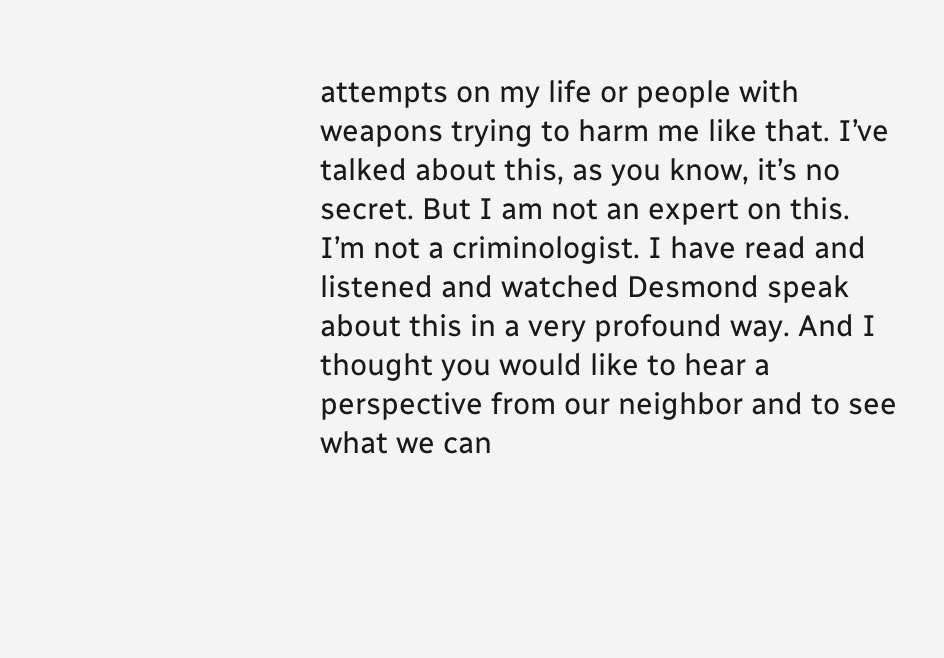attempts on my life or people with weapons trying to harm me like that. I’ve talked about this, as you know, it’s no secret. But I am not an expert on this. I’m not a criminologist. I have read and listened and watched Desmond speak about this in a very profound way. And I thought you would like to hear a perspective from our neighbor and to see what we can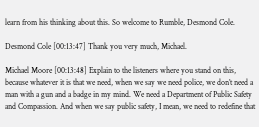learn from his thinking about this. So welcome to Rumble, Desmond Cole.

Desmond Cole [00:13:47] Thank you very much, Michael.

Michael Moore [00:13:48] Explain to the listeners where you stand on this, because whatever it is that we need, when we say we need police, we don’t need a man with a gun and a badge in my mind. We need a Department of Public Safety and Compassion. And when we say public safety, I mean, we need to redefine that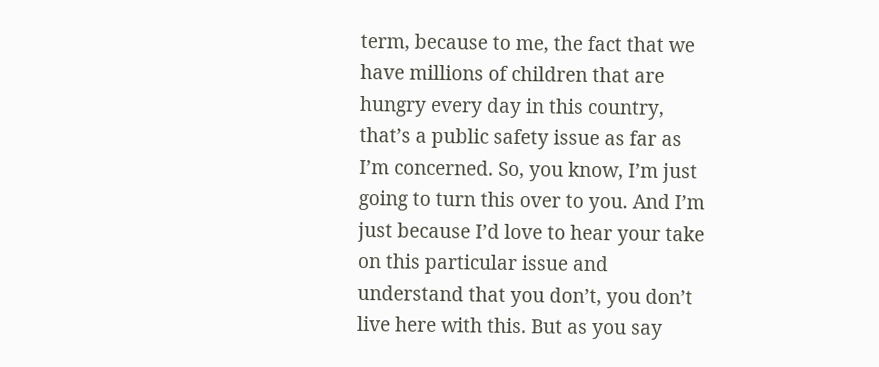term, because to me, the fact that we have millions of children that are hungry every day in this country, that’s a public safety issue as far as I’m concerned. So, you know, I’m just going to turn this over to you. And I’m just because I’d love to hear your take on this particular issue and understand that you don’t, you don’t live here with this. But as you say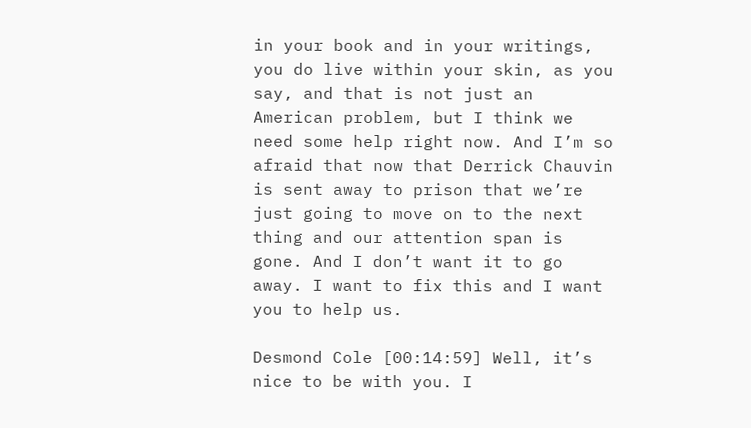in your book and in your writings, you do live within your skin, as you say, and that is not just an American problem, but I think we need some help right now. And I’m so afraid that now that Derrick Chauvin is sent away to prison that we’re just going to move on to the next thing and our attention span is gone. And I don’t want it to go away. I want to fix this and I want you to help us.

Desmond Cole [00:14:59] Well, it’s nice to be with you. I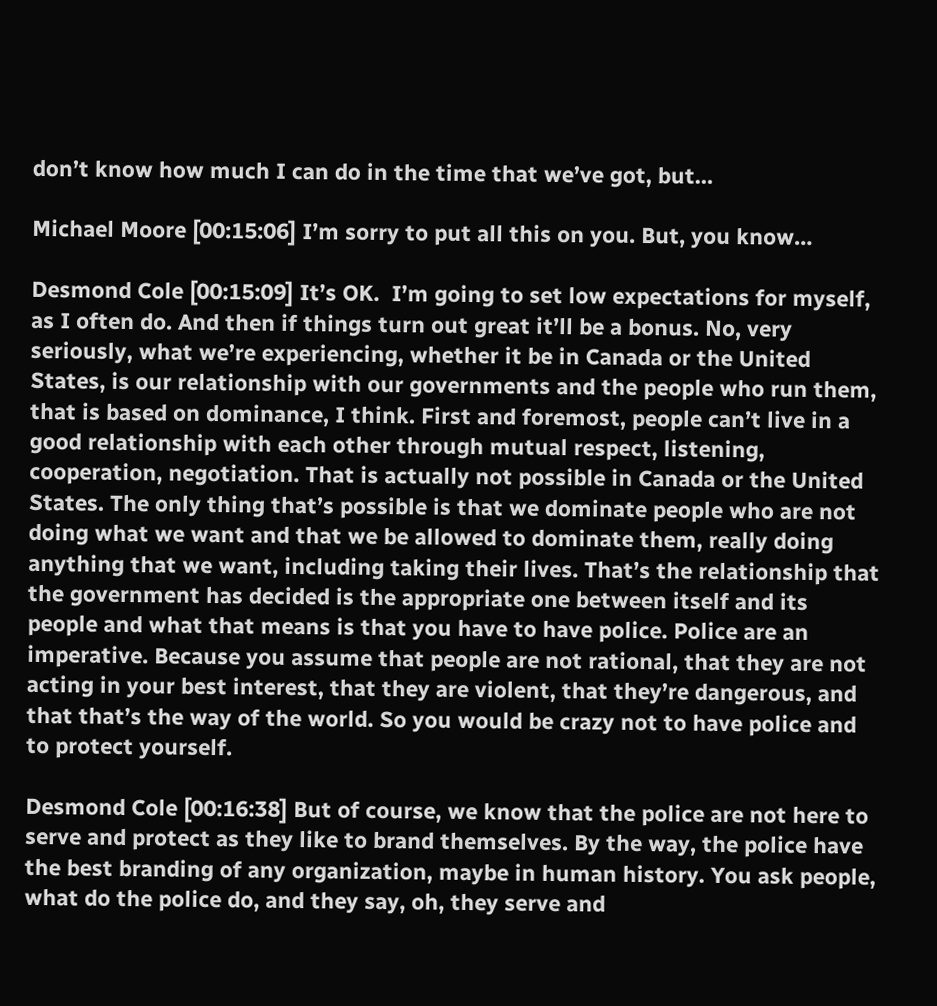don’t know how much I can do in the time that we’ve got, but…

Michael Moore [00:15:06] I’m sorry to put all this on you. But, you know…

Desmond Cole [00:15:09] It’s OK.  I’m going to set low expectations for myself, as I often do. And then if things turn out great it’ll be a bonus. No, very seriously, what we’re experiencing, whether it be in Canada or the United States, is our relationship with our governments and the people who run them, that is based on dominance, I think. First and foremost, people can’t live in a good relationship with each other through mutual respect, listening, cooperation, negotiation. That is actually not possible in Canada or the United States. The only thing that’s possible is that we dominate people who are not doing what we want and that we be allowed to dominate them, really doing anything that we want, including taking their lives. That’s the relationship that the government has decided is the appropriate one between itself and its people and what that means is that you have to have police. Police are an imperative. Because you assume that people are not rational, that they are not acting in your best interest, that they are violent, that they’re dangerous, and that that’s the way of the world. So you would be crazy not to have police and to protect yourself.

Desmond Cole [00:16:38] But of course, we know that the police are not here to serve and protect as they like to brand themselves. By the way, the police have the best branding of any organization, maybe in human history. You ask people, what do the police do, and they say, oh, they serve and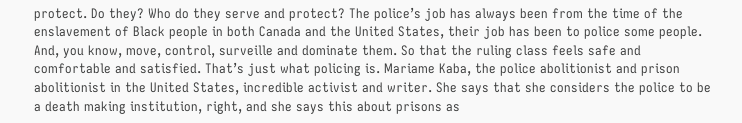protect. Do they? Who do they serve and protect? The police’s job has always been from the time of the enslavement of Black people in both Canada and the United States, their job has been to police some people. And, you know, move, control, surveille and dominate them. So that the ruling class feels safe and comfortable and satisfied. That’s just what policing is. Mariame Kaba, the police abolitionist and prison abolitionist in the United States, incredible activist and writer. She says that she considers the police to be a death making institution, right, and she says this about prisons as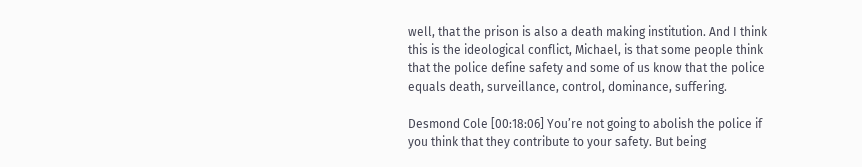well, that the prison is also a death making institution. And I think this is the ideological conflict, Michael, is that some people think that the police define safety and some of us know that the police equals death, surveillance, control, dominance, suffering.

Desmond Cole [00:18:06] You’re not going to abolish the police if you think that they contribute to your safety. But being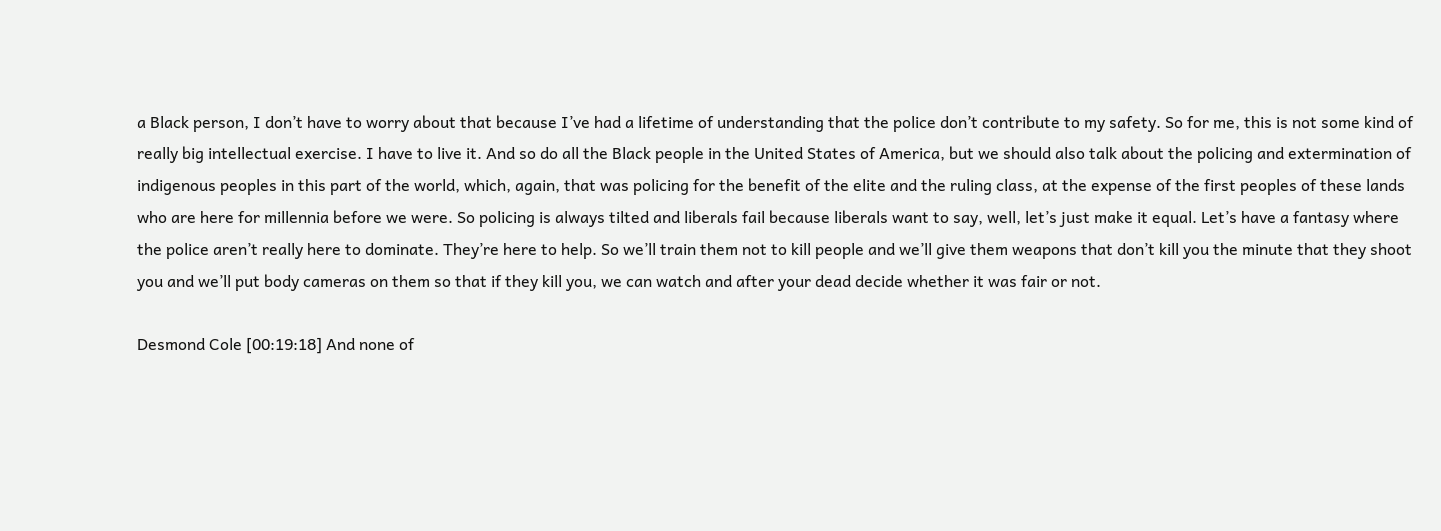a Black person, I don’t have to worry about that because I’ve had a lifetime of understanding that the police don’t contribute to my safety. So for me, this is not some kind of really big intellectual exercise. I have to live it. And so do all the Black people in the United States of America, but we should also talk about the policing and extermination of indigenous peoples in this part of the world, which, again, that was policing for the benefit of the elite and the ruling class, at the expense of the first peoples of these lands who are here for millennia before we were. So policing is always tilted and liberals fail because liberals want to say, well, let’s just make it equal. Let’s have a fantasy where the police aren’t really here to dominate. They’re here to help. So we’ll train them not to kill people and we’ll give them weapons that don’t kill you the minute that they shoot you and we’ll put body cameras on them so that if they kill you, we can watch and after your dead decide whether it was fair or not.

Desmond Cole [00:19:18] And none of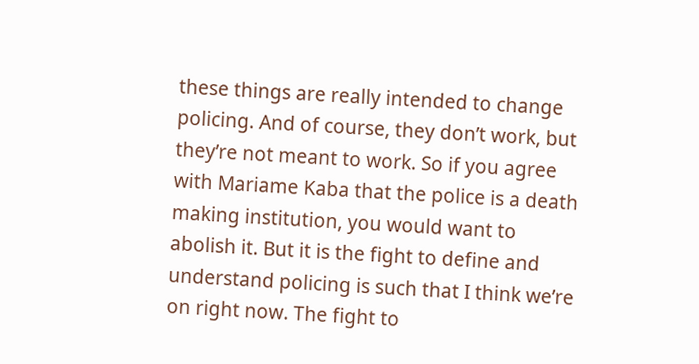these things are really intended to change policing. And of course, they don’t work, but they’re not meant to work. So if you agree with Mariame Kaba that the police is a death making institution, you would want to abolish it. But it is the fight to define and understand policing is such that I think we’re on right now. The fight to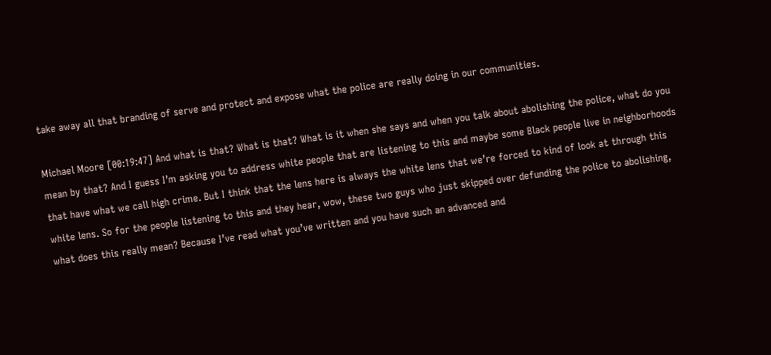take away all that branding of serve and protect and expose what the police are really doing in our communities.

Michael Moore [00:19:47] And what is that? What is that? What is it when she says and when you talk about abolishing the police, what do you mean by that? And I guess I’m asking you to address white people that are listening to this and maybe some Black people live in neighborhoods that have what we call high crime. But I think that the lens here is always the white lens that we’re forced to kind of look at through this white lens. So for the people listening to this and they hear, wow, these two guys who just skipped over defunding the police to abolishing, what does this really mean? Because I’ve read what you’ve written and you have such an advanced and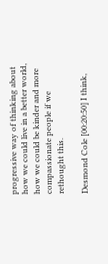progressive way of thinking about how we could live in a better world, how we could be kinder and more compassionate people if we rethought this.

Desmond Cole [00:20:50] I think,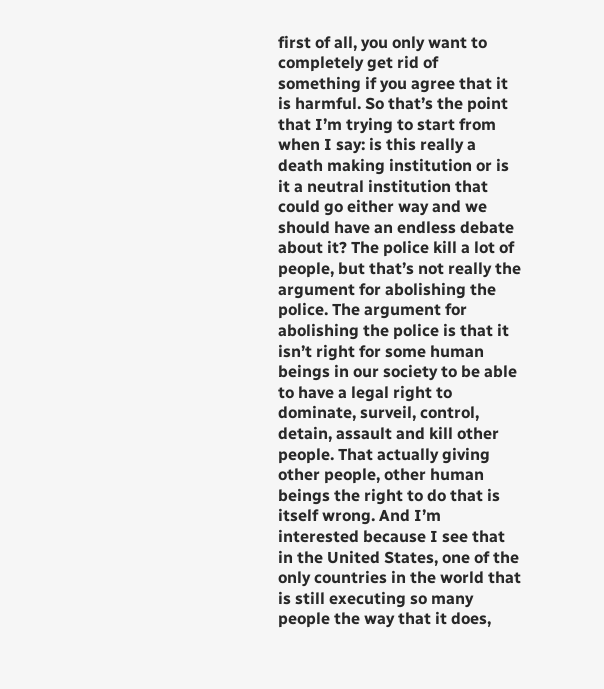first of all, you only want to completely get rid of something if you agree that it is harmful. So that’s the point that I’m trying to start from when I say: is this really a death making institution or is it a neutral institution that could go either way and we should have an endless debate about it? The police kill a lot of people, but that’s not really the argument for abolishing the police. The argument for abolishing the police is that it isn’t right for some human beings in our society to be able to have a legal right to dominate, surveil, control, detain, assault and kill other people. That actually giving other people, other human beings the right to do that is itself wrong. And I’m interested because I see that in the United States, one of the only countries in the world that is still executing so many people the way that it does,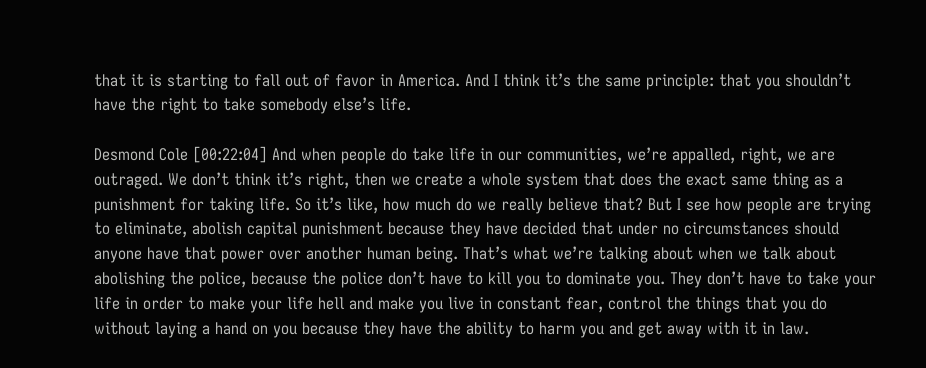that it is starting to fall out of favor in America. And I think it’s the same principle: that you shouldn’t have the right to take somebody else’s life.

Desmond Cole [00:22:04] And when people do take life in our communities, we’re appalled, right, we are outraged. We don’t think it’s right, then we create a whole system that does the exact same thing as a punishment for taking life. So it’s like, how much do we really believe that? But I see how people are trying to eliminate, abolish capital punishment because they have decided that under no circumstances should anyone have that power over another human being. That’s what we’re talking about when we talk about abolishing the police, because the police don’t have to kill you to dominate you. They don’t have to take your life in order to make your life hell and make you live in constant fear, control the things that you do without laying a hand on you because they have the ability to harm you and get away with it in law.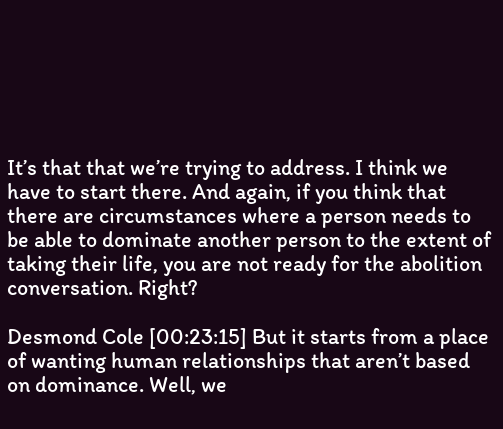It’s that that we’re trying to address. I think we have to start there. And again, if you think that there are circumstances where a person needs to be able to dominate another person to the extent of taking their life, you are not ready for the abolition conversation. Right?

Desmond Cole [00:23:15] But it starts from a place of wanting human relationships that aren’t based on dominance. Well, we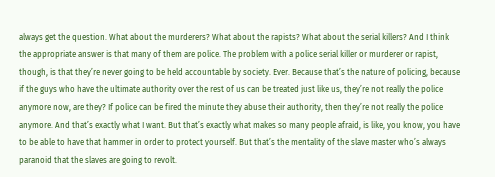always get the question. What about the murderers? What about the rapists? What about the serial killers? And I think the appropriate answer is that many of them are police. The problem with a police serial killer or murderer or rapist, though, is that they’re never going to be held accountable by society. Ever. Because that’s the nature of policing, because if the guys who have the ultimate authority over the rest of us can be treated just like us, they’re not really the police anymore now, are they? If police can be fired the minute they abuse their authority, then they’re not really the police anymore. And that’s exactly what I want. But that’s exactly what makes so many people afraid, is like, you know, you have to be able to have that hammer in order to protect yourself. But that’s the mentality of the slave master who’s always paranoid that the slaves are going to revolt.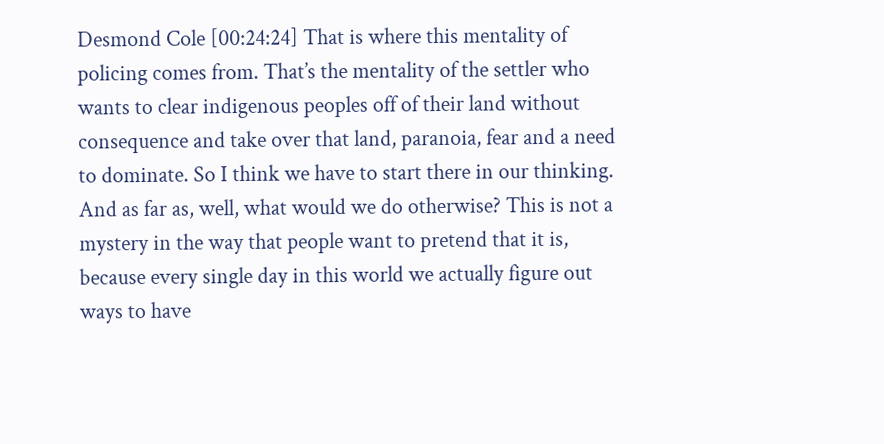Desmond Cole [00:24:24] That is where this mentality of policing comes from. That’s the mentality of the settler who wants to clear indigenous peoples off of their land without consequence and take over that land, paranoia, fear and a need to dominate. So I think we have to start there in our thinking. And as far as, well, what would we do otherwise? This is not a mystery in the way that people want to pretend that it is, because every single day in this world we actually figure out ways to have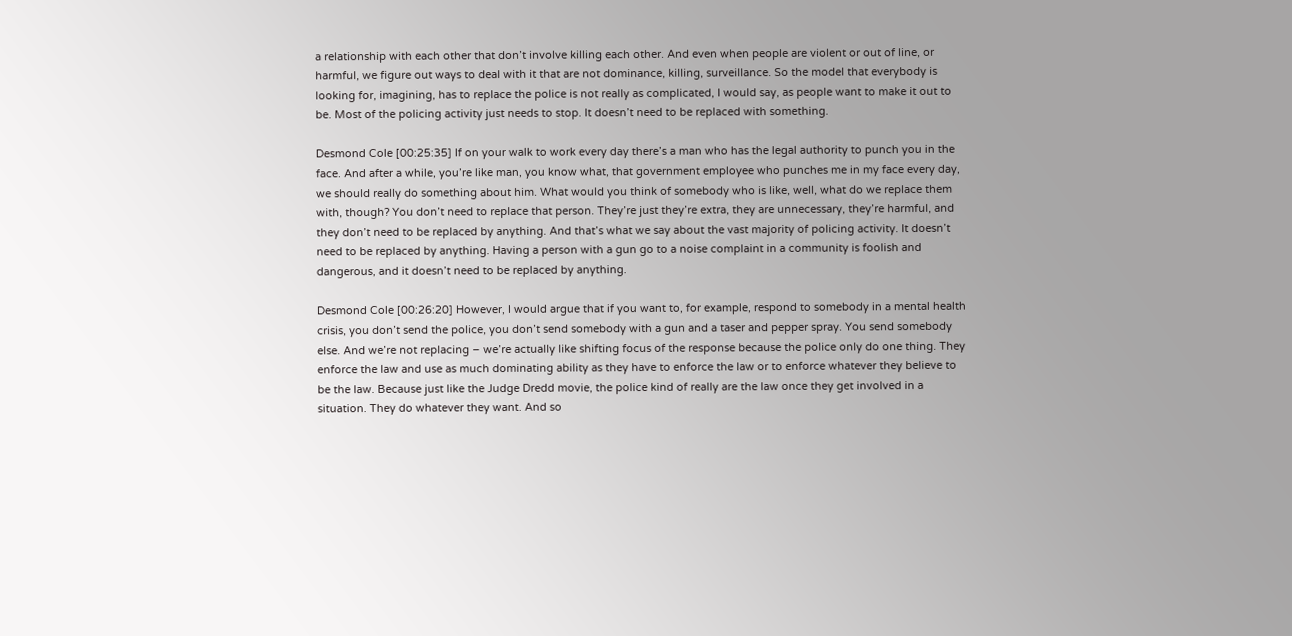a relationship with each other that don’t involve killing each other. And even when people are violent or out of line, or harmful, we figure out ways to deal with it that are not dominance, killing, surveillance. So the model that everybody is looking for, imagining, has to replace the police is not really as complicated, I would say, as people want to make it out to be. Most of the policing activity just needs to stop. It doesn’t need to be replaced with something.

Desmond Cole [00:25:35] If on your walk to work every day there’s a man who has the legal authority to punch you in the face. And after a while, you’re like man, you know what, that government employee who punches me in my face every day, we should really do something about him. What would you think of somebody who is like, well, what do we replace them with, though? You don’t need to replace that person. They’re just they’re extra, they are unnecessary, they’re harmful, and they don’t need to be replaced by anything. And that’s what we say about the vast majority of policing activity. It doesn’t need to be replaced by anything. Having a person with a gun go to a noise complaint in a community is foolish and dangerous, and it doesn’t need to be replaced by anything.

Desmond Cole [00:26:20] However, I would argue that if you want to, for example, respond to somebody in a mental health crisis, you don’t send the police, you don’t send somebody with a gun and a taser and pepper spray. You send somebody else. And we’re not replacing – we’re actually like shifting focus of the response because the police only do one thing. They enforce the law and use as much dominating ability as they have to enforce the law or to enforce whatever they believe to be the law. Because just like the Judge Dredd movie, the police kind of really are the law once they get involved in a situation. They do whatever they want. And so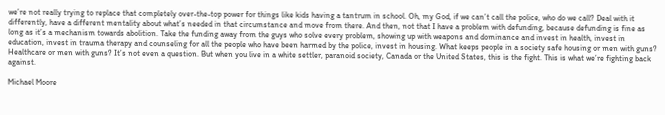we’re not really trying to replace that completely over-the-top power for things like kids having a tantrum in school. Oh, my God, if we can’t call the police, who do we call? Deal with it differently, have a different mentality about what’s needed in that circumstance and move from there. And then, not that I have a problem with defunding, because defunding is fine as long as it’s a mechanism towards abolition. Take the funding away from the guys who solve every problem, showing up with weapons and dominance and invest in health, invest in education, invest in trauma therapy and counseling for all the people who have been harmed by the police, invest in housing. What keeps people in a society safe housing or men with guns? Healthcare or men with guns? It’s not even a question. But when you live in a white settler, paranoid society, Canada or the United States, this is the fight. This is what we’re fighting back against.

Michael Moore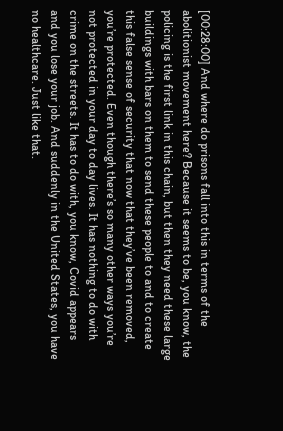[00:28:00] And where do prisons fall into this in terms of the abolitionist movement here? Because it seems to be, you know, the policing is the first link in this chain, but then they need these large buildings with bars on them to send these people to and to create this false sense of security that now that they’ve been removed, you’re protected. Even though there’s so many other ways you’re not protected in your day to day lives. It has nothing to do with crime on the streets. It has to do with, you know, Covid appears and you lose your job. And suddenly in the United States, you have no healthcare. Just like that.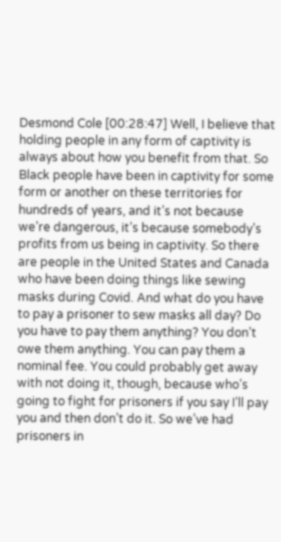Desmond Cole [00:28:47] Well, I believe that holding people in any form of captivity is always about how you benefit from that. So Black people have been in captivity for some form or another on these territories for hundreds of years, and it’s not because we’re dangerous, it’s because somebody’s profits from us being in captivity. So there are people in the United States and Canada who have been doing things like sewing masks during Covid. And what do you have to pay a prisoner to sew masks all day? Do you have to pay them anything? You don’t owe them anything. You can pay them a nominal fee. You could probably get away with not doing it, though, because who’s going to fight for prisoners if you say I’ll pay you and then don’t do it. So we’ve had prisoners in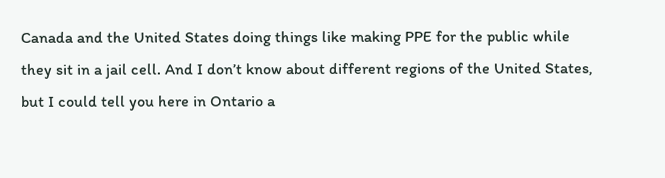Canada and the United States doing things like making PPE for the public while they sit in a jail cell. And I don’t know about different regions of the United States, but I could tell you here in Ontario a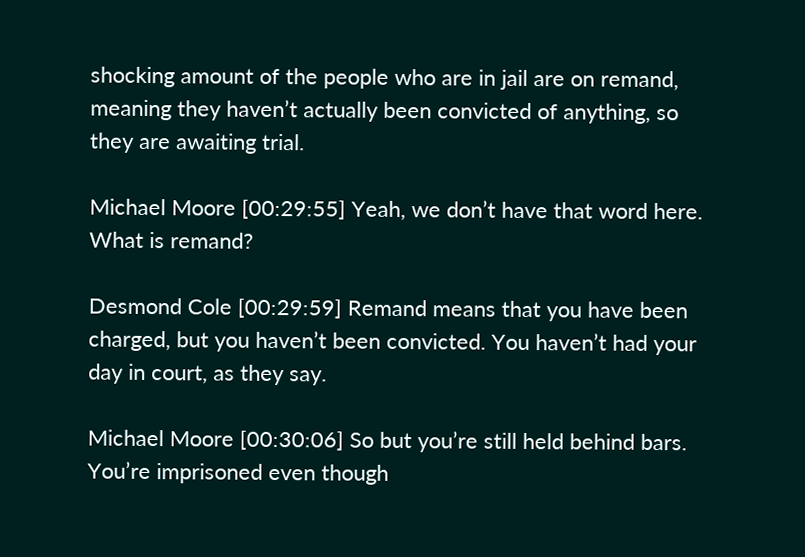shocking amount of the people who are in jail are on remand, meaning they haven’t actually been convicted of anything, so they are awaiting trial.

Michael Moore [00:29:55] Yeah, we don’t have that word here. What is remand?

Desmond Cole [00:29:59] Remand means that you have been charged, but you haven’t been convicted. You haven’t had your day in court, as they say.

Michael Moore [00:30:06] So but you’re still held behind bars. You’re imprisoned even though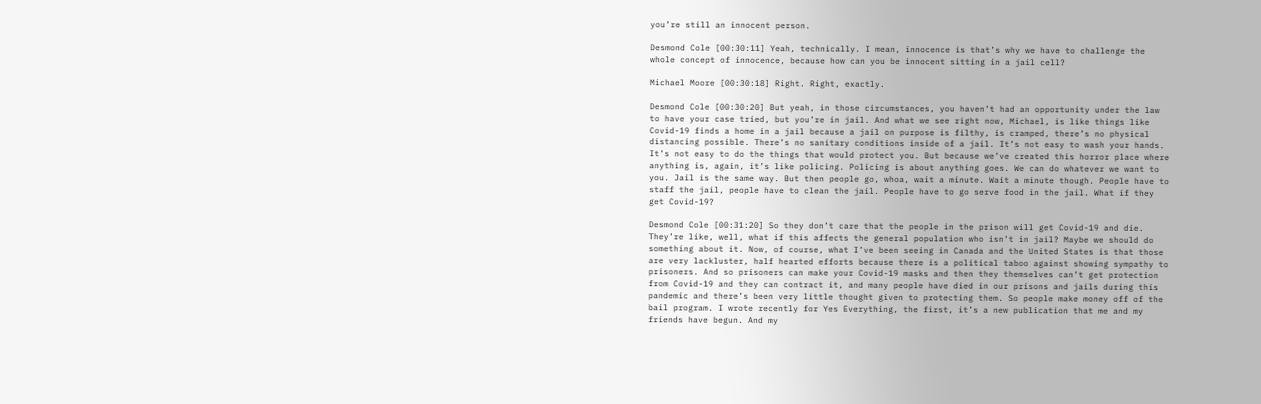you’re still an innocent person.

Desmond Cole [00:30:11] Yeah, technically. I mean, innocence is that’s why we have to challenge the whole concept of innocence, because how can you be innocent sitting in a jail cell?

Michael Moore [00:30:18] Right. Right, exactly.

Desmond Cole [00:30:20] But yeah, in those circumstances, you haven’t had an opportunity under the law to have your case tried, but you’re in jail. And what we see right now, Michael, is like things like Covid-19 finds a home in a jail because a jail on purpose is filthy, is cramped, there’s no physical distancing possible. There’s no sanitary conditions inside of a jail. It’s not easy to wash your hands. It’s not easy to do the things that would protect you. But because we’ve created this horror place where anything is, again, it’s like policing. Policing is about anything goes. We can do whatever we want to you. Jail is the same way. But then people go, whoa, wait a minute. Wait a minute though. People have to staff the jail, people have to clean the jail. People have to go serve food in the jail. What if they get Covid-19?

Desmond Cole [00:31:20] So they don’t care that the people in the prison will get Covid-19 and die. They’re like, well, what if this affects the general population who isn’t in jail? Maybe we should do something about it. Now, of course, what I’ve been seeing in Canada and the United States is that those are very lackluster, half hearted efforts because there is a political taboo against showing sympathy to prisoners. And so prisoners can make your Covid-19 masks and then they themselves can’t get protection from Covid-19 and they can contract it, and many people have died in our prisons and jails during this pandemic and there’s been very little thought given to protecting them. So people make money off of the bail program. I wrote recently for Yes Everything, the first, it’s a new publication that me and my friends have begun. And my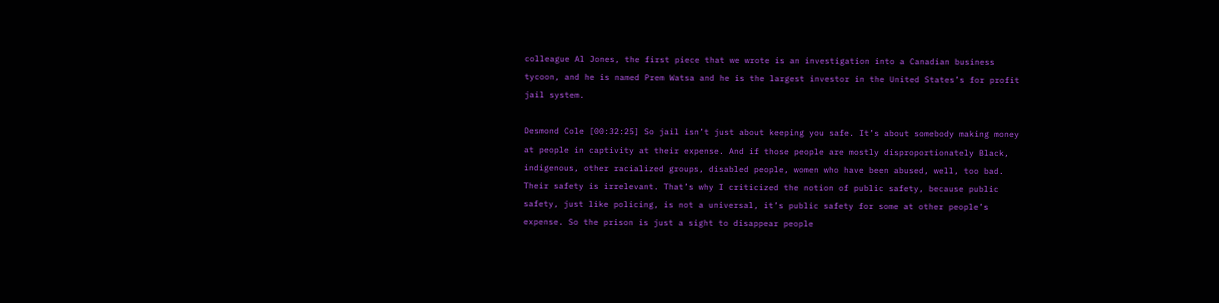colleague Al Jones, the first piece that we wrote is an investigation into a Canadian business tycoon, and he is named Prem Watsa and he is the largest investor in the United States’s for profit jail system.

Desmond Cole [00:32:25] So jail isn’t just about keeping you safe. It’s about somebody making money at people in captivity at their expense. And if those people are mostly disproportionately Black, indigenous, other racialized groups, disabled people, women who have been abused, well, too bad. Their safety is irrelevant. That’s why I criticized the notion of public safety, because public safety, just like policing, is not a universal, it’s public safety for some at other people’s expense. So the prison is just a sight to disappear people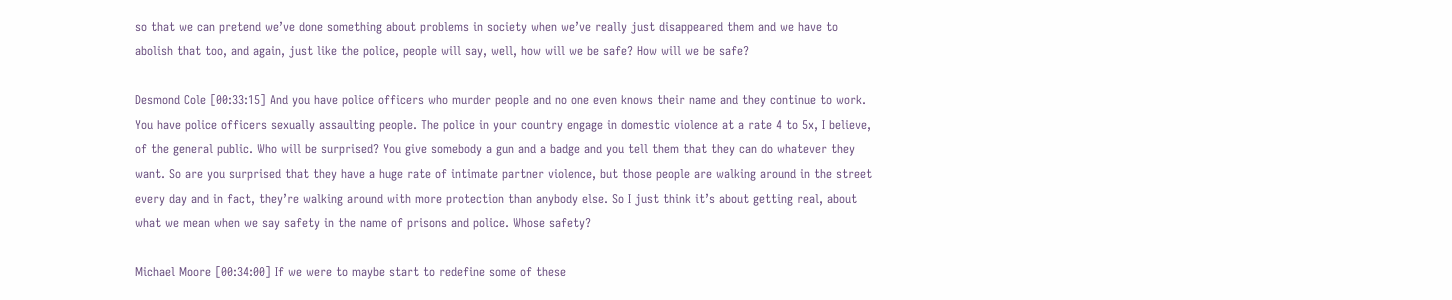so that we can pretend we’ve done something about problems in society when we’ve really just disappeared them and we have to abolish that too, and again, just like the police, people will say, well, how will we be safe? How will we be safe?

Desmond Cole [00:33:15] And you have police officers who murder people and no one even knows their name and they continue to work. You have police officers sexually assaulting people. The police in your country engage in domestic violence at a rate 4 to 5x, I believe, of the general public. Who will be surprised? You give somebody a gun and a badge and you tell them that they can do whatever they want. So are you surprised that they have a huge rate of intimate partner violence, but those people are walking around in the street every day and in fact, they’re walking around with more protection than anybody else. So I just think it’s about getting real, about what we mean when we say safety in the name of prisons and police. Whose safety?

Michael Moore [00:34:00] If we were to maybe start to redefine some of these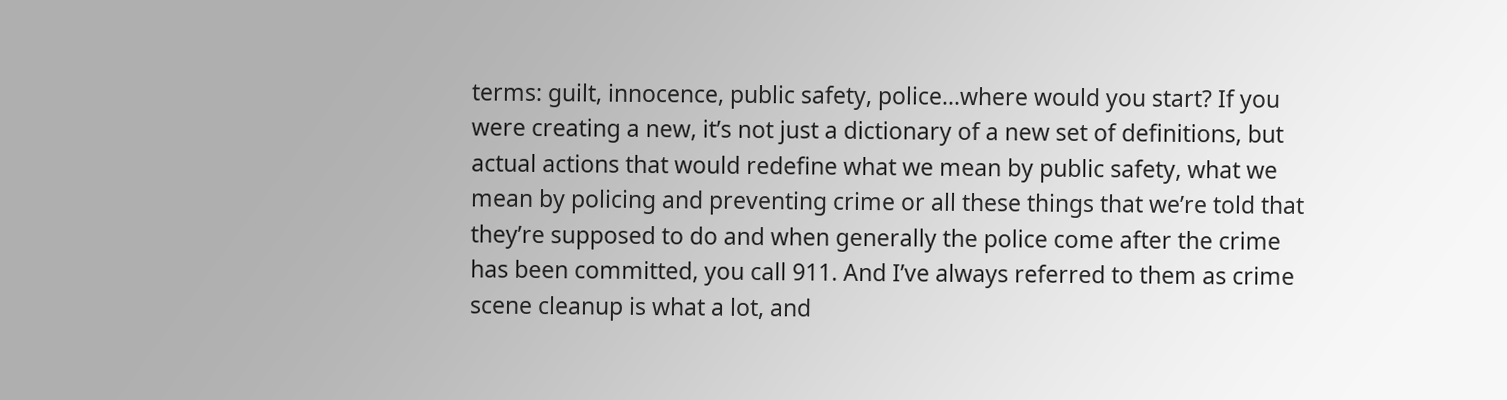terms: guilt, innocence, public safety, police…where would you start? If you were creating a new, it’s not just a dictionary of a new set of definitions, but actual actions that would redefine what we mean by public safety, what we mean by policing and preventing crime or all these things that we’re told that they’re supposed to do and when generally the police come after the crime has been committed, you call 911. And I’ve always referred to them as crime scene cleanup is what a lot, and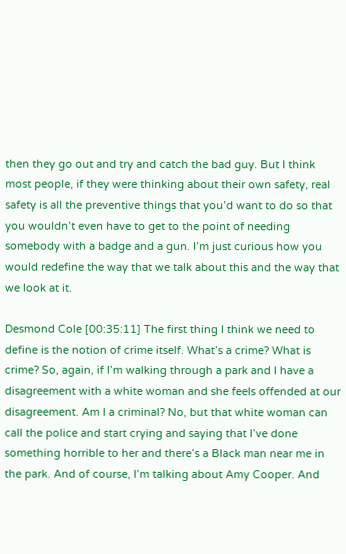then they go out and try and catch the bad guy. But I think most people, if they were thinking about their own safety, real safety is all the preventive things that you’d want to do so that you wouldn’t even have to get to the point of needing somebody with a badge and a gun. I’m just curious how you would redefine the way that we talk about this and the way that we look at it.

Desmond Cole [00:35:11] The first thing I think we need to define is the notion of crime itself. What’s a crime? What is crime? So, again, if I’m walking through a park and I have a disagreement with a white woman and she feels offended at our disagreement. Am I a criminal? No, but that white woman can call the police and start crying and saying that I’ve done something horrible to her and there’s a Black man near me in the park. And of course, I’m talking about Amy Cooper. And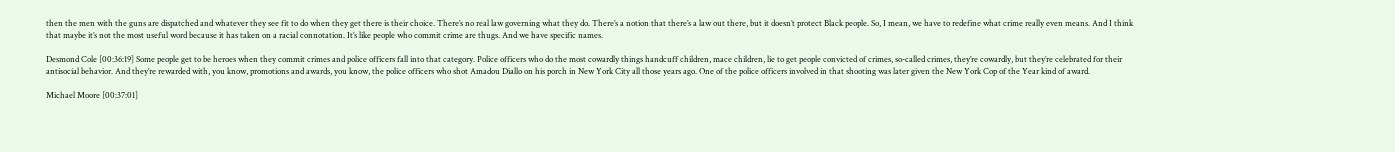then the men with the guns are dispatched and whatever they see fit to do when they get there is their choice. There’s no real law governing what they do. There’s a notion that there’s a law out there, but it doesn’t protect Black people. So, I mean, we have to redefine what crime really even means. And I think that maybe it’s not the most useful word because it has taken on a racial connotation. It’s like people who commit crime are thugs. And we have specific names.

Desmond Cole [00:36:19] Some people get to be heroes when they commit crimes and police officers fall into that category. Police officers who do the most cowardly things handcuff children, mace children, lie to get people convicted of crimes, so-called crimes, they’re cowardly, but they’re celebrated for their antisocial behavior. And they’re rewarded with, you know, promotions and awards, you know, the police officers who shot Amadou Diallo on his porch in New York City all those years ago. One of the police officers involved in that shooting was later given the New York Cop of the Year kind of award.

Michael Moore [00:37:01]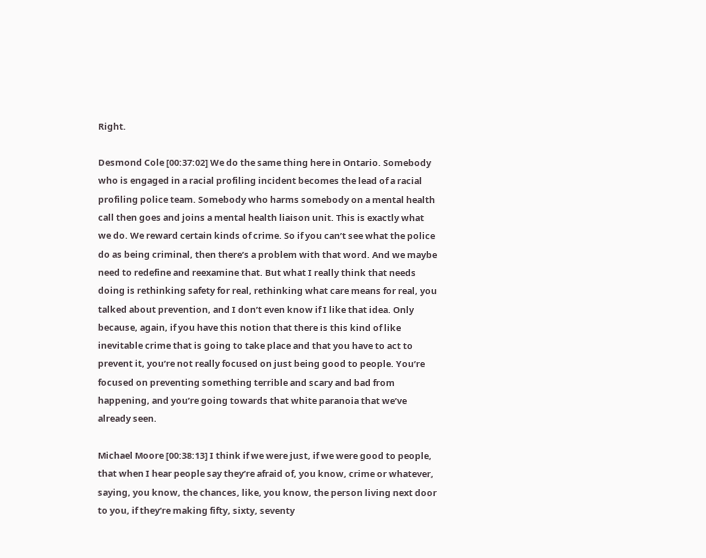Right.

Desmond Cole [00:37:02] We do the same thing here in Ontario. Somebody who is engaged in a racial profiling incident becomes the lead of a racial profiling police team. Somebody who harms somebody on a mental health call then goes and joins a mental health liaison unit. This is exactly what we do. We reward certain kinds of crime. So if you can’t see what the police do as being criminal, then there’s a problem with that word. And we maybe need to redefine and reexamine that. But what I really think that needs doing is rethinking safety for real, rethinking what care means for real, you talked about prevention, and I don’t even know if I like that idea. Only because, again, if you have this notion that there is this kind of like inevitable crime that is going to take place and that you have to act to prevent it, you’re not really focused on just being good to people. You’re focused on preventing something terrible and scary and bad from happening, and you’re going towards that white paranoia that we’ve already seen.

Michael Moore [00:38:13] I think if we were just, if we were good to people, that when I hear people say they’re afraid of, you know, crime or whatever, saying, you know, the chances, like, you know, the person living next door to you, if they’re making fifty, sixty, seventy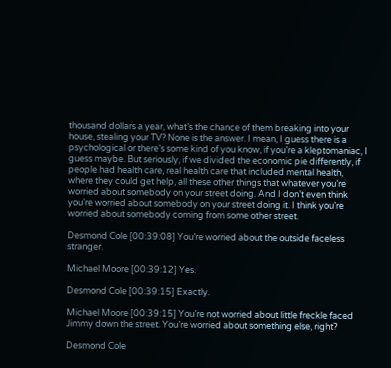thousand dollars a year, what’s the chance of them breaking into your house, stealing your TV? None is the answer. I mean, I guess there is a psychological or there’s some kind of you know, if you’re a kleptomaniac, I guess maybe. But seriously, if we divided the economic pie differently, if people had health care, real health care that included mental health, where they could get help, all these other things that whatever you’re worried about somebody on your street doing. And I don’t even think you’re worried about somebody on your street doing it. I think you’re worried about somebody coming from some other street.

Desmond Cole [00:39:08] You’re worried about the outside faceless stranger.

Michael Moore [00:39:12] Yes.

Desmond Cole [00:39:15] Exactly.

Michael Moore [00:39:15] You’re not worried about little freckle faced Jimmy down the street. You’re worried about something else, right?

Desmond Cole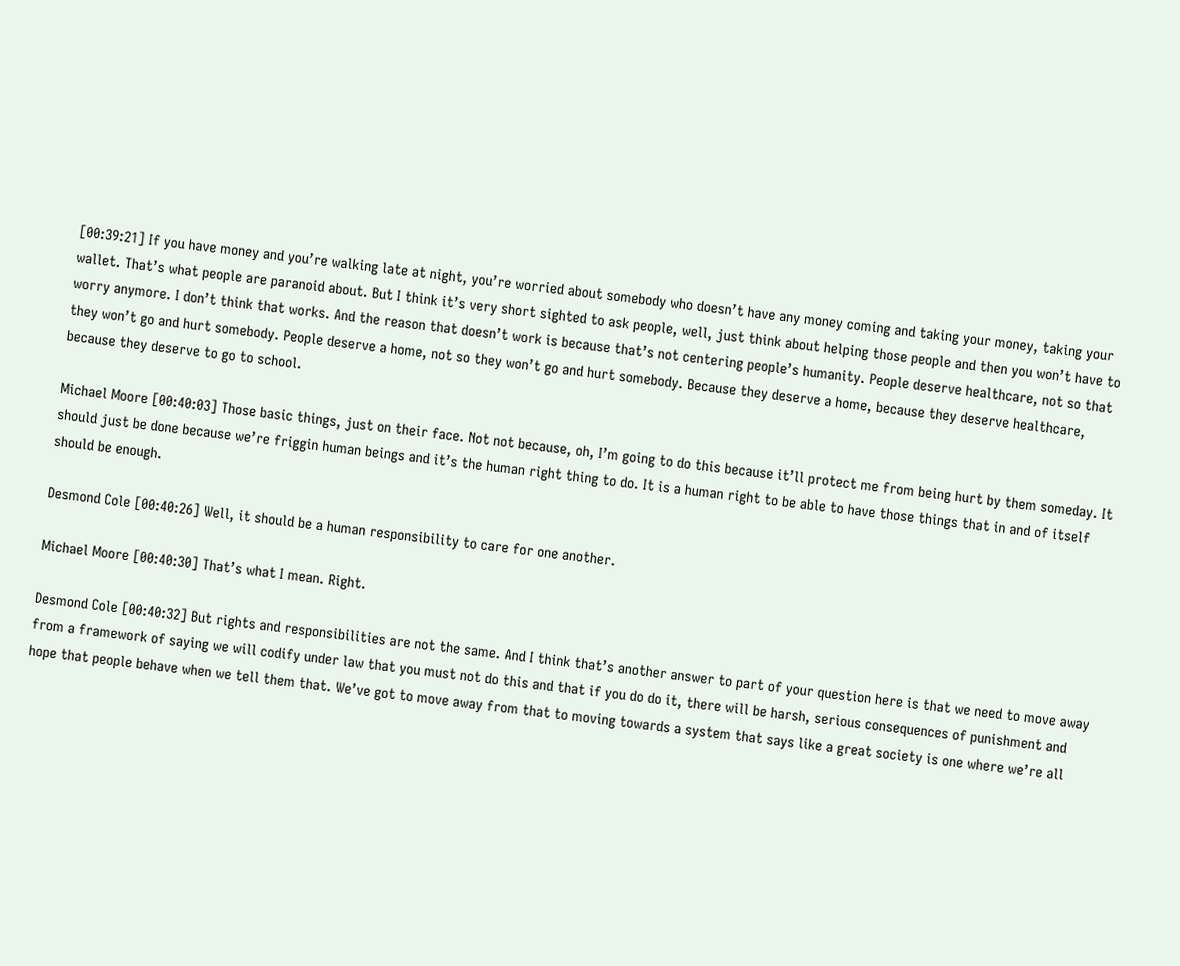[00:39:21] If you have money and you’re walking late at night, you’re worried about somebody who doesn’t have any money coming and taking your money, taking your wallet. That’s what people are paranoid about. But I think it’s very short sighted to ask people, well, just think about helping those people and then you won’t have to worry anymore. I don’t think that works. And the reason that doesn’t work is because that’s not centering people’s humanity. People deserve healthcare, not so that they won’t go and hurt somebody. People deserve a home, not so they won’t go and hurt somebody. Because they deserve a home, because they deserve healthcare, because they deserve to go to school.

Michael Moore [00:40:03] Those basic things, just on their face. Not not because, oh, I’m going to do this because it’ll protect me from being hurt by them someday. It should just be done because we’re friggin human beings and it’s the human right thing to do. It is a human right to be able to have those things that in and of itself should be enough.

Desmond Cole [00:40:26] Well, it should be a human responsibility to care for one another.

Michael Moore [00:40:30] That’s what I mean. Right.

Desmond Cole [00:40:32] But rights and responsibilities are not the same. And I think that’s another answer to part of your question here is that we need to move away from a framework of saying we will codify under law that you must not do this and that if you do do it, there will be harsh, serious consequences of punishment and hope that people behave when we tell them that. We’ve got to move away from that to moving towards a system that says like a great society is one where we’re all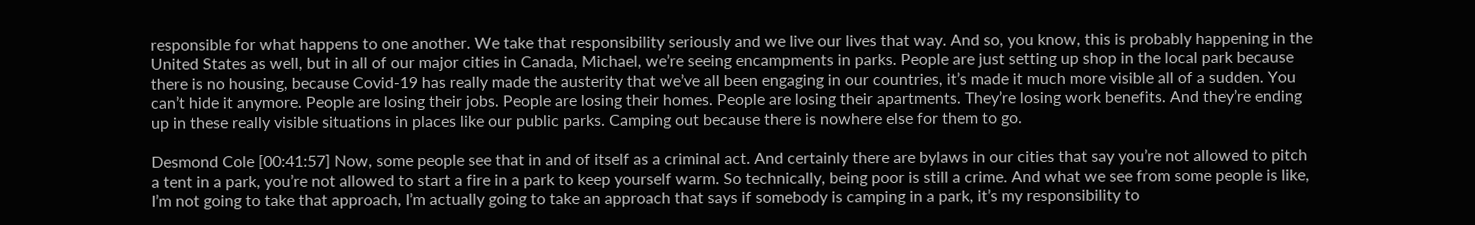responsible for what happens to one another. We take that responsibility seriously and we live our lives that way. And so, you know, this is probably happening in the United States as well, but in all of our major cities in Canada, Michael, we’re seeing encampments in parks. People are just setting up shop in the local park because there is no housing, because Covid-19 has really made the austerity that we’ve all been engaging in our countries, it’s made it much more visible all of a sudden. You can’t hide it anymore. People are losing their jobs. People are losing their homes. People are losing their apartments. They’re losing work benefits. And they’re ending up in these really visible situations in places like our public parks. Camping out because there is nowhere else for them to go.

Desmond Cole [00:41:57] Now, some people see that in and of itself as a criminal act. And certainly there are bylaws in our cities that say you’re not allowed to pitch a tent in a park, you’re not allowed to start a fire in a park to keep yourself warm. So technically, being poor is still a crime. And what we see from some people is like, I’m not going to take that approach, I’m actually going to take an approach that says if somebody is camping in a park, it’s my responsibility to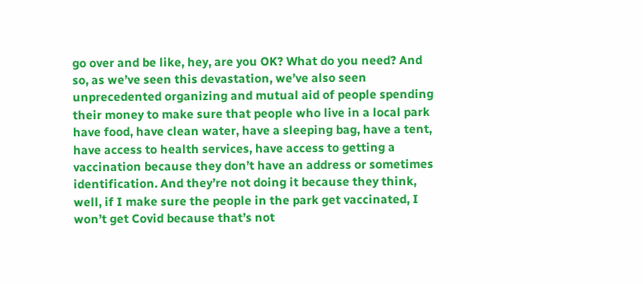go over and be like, hey, are you OK? What do you need? And so, as we’ve seen this devastation, we’ve also seen unprecedented organizing and mutual aid of people spending their money to make sure that people who live in a local park have food, have clean water, have a sleeping bag, have a tent, have access to health services, have access to getting a vaccination because they don’t have an address or sometimes identification. And they’re not doing it because they think, well, if I make sure the people in the park get vaccinated, I won’t get Covid because that’s not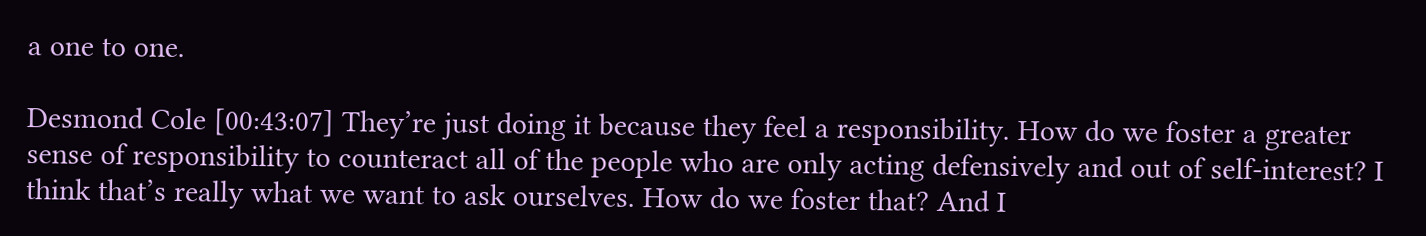a one to one.

Desmond Cole [00:43:07] They’re just doing it because they feel a responsibility. How do we foster a greater sense of responsibility to counteract all of the people who are only acting defensively and out of self-interest? I think that’s really what we want to ask ourselves. How do we foster that? And I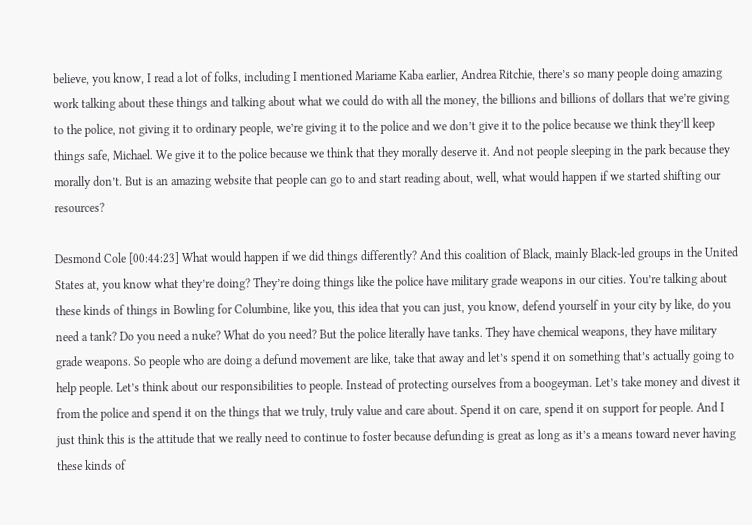believe, you know, I read a lot of folks, including I mentioned Mariame Kaba earlier, Andrea Ritchie, there’s so many people doing amazing work talking about these things and talking about what we could do with all the money, the billions and billions of dollars that we’re giving to the police, not giving it to ordinary people, we’re giving it to the police and we don’t give it to the police because we think they’ll keep things safe, Michael. We give it to the police because we think that they morally deserve it. And not people sleeping in the park because they morally don’t. But is an amazing website that people can go to and start reading about, well, what would happen if we started shifting our resources?

Desmond Cole [00:44:23] What would happen if we did things differently? And this coalition of Black, mainly Black-led groups in the United States at, you know what they’re doing? They’re doing things like the police have military grade weapons in our cities. You’re talking about these kinds of things in Bowling for Columbine, like you, this idea that you can just, you know, defend yourself in your city by like, do you need a tank? Do you need a nuke? What do you need? But the police literally have tanks. They have chemical weapons, they have military grade weapons. So people who are doing a defund movement are like, take that away and let’s spend it on something that’s actually going to help people. Let’s think about our responsibilities to people. Instead of protecting ourselves from a boogeyman. Let’s take money and divest it from the police and spend it on the things that we truly, truly value and care about. Spend it on care, spend it on support for people. And I just think this is the attitude that we really need to continue to foster because defunding is great as long as it’s a means toward never having these kinds of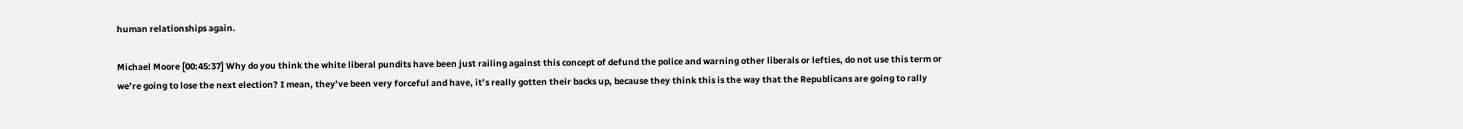human relationships again.

Michael Moore [00:45:37] Why do you think the white liberal pundits have been just railing against this concept of defund the police and warning other liberals or lefties, do not use this term or we’re going to lose the next election? I mean, they’ve been very forceful and have, it’s really gotten their backs up, because they think this is the way that the Republicans are going to rally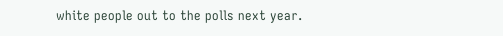white people out to the polls next year.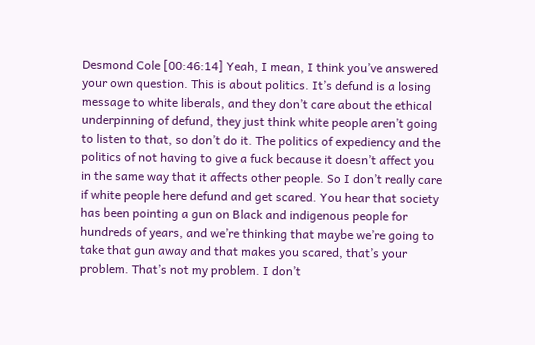Desmond Cole [00:46:14] Yeah, I mean, I think you’ve answered your own question. This is about politics. It’s defund is a losing message to white liberals, and they don’t care about the ethical underpinning of defund, they just think white people aren’t going to listen to that, so don’t do it. The politics of expediency and the politics of not having to give a fuck because it doesn’t affect you in the same way that it affects other people. So I don’t really care if white people here defund and get scared. You hear that society has been pointing a gun on Black and indigenous people for hundreds of years, and we’re thinking that maybe we’re going to take that gun away and that makes you scared, that’s your problem. That’s not my problem. I don’t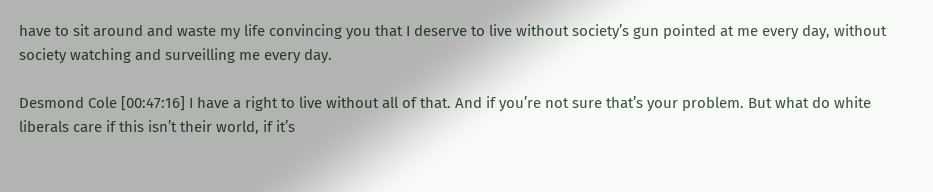have to sit around and waste my life convincing you that I deserve to live without society’s gun pointed at me every day, without society watching and surveilling me every day.

Desmond Cole [00:47:16] I have a right to live without all of that. And if you’re not sure that’s your problem. But what do white liberals care if this isn’t their world, if it’s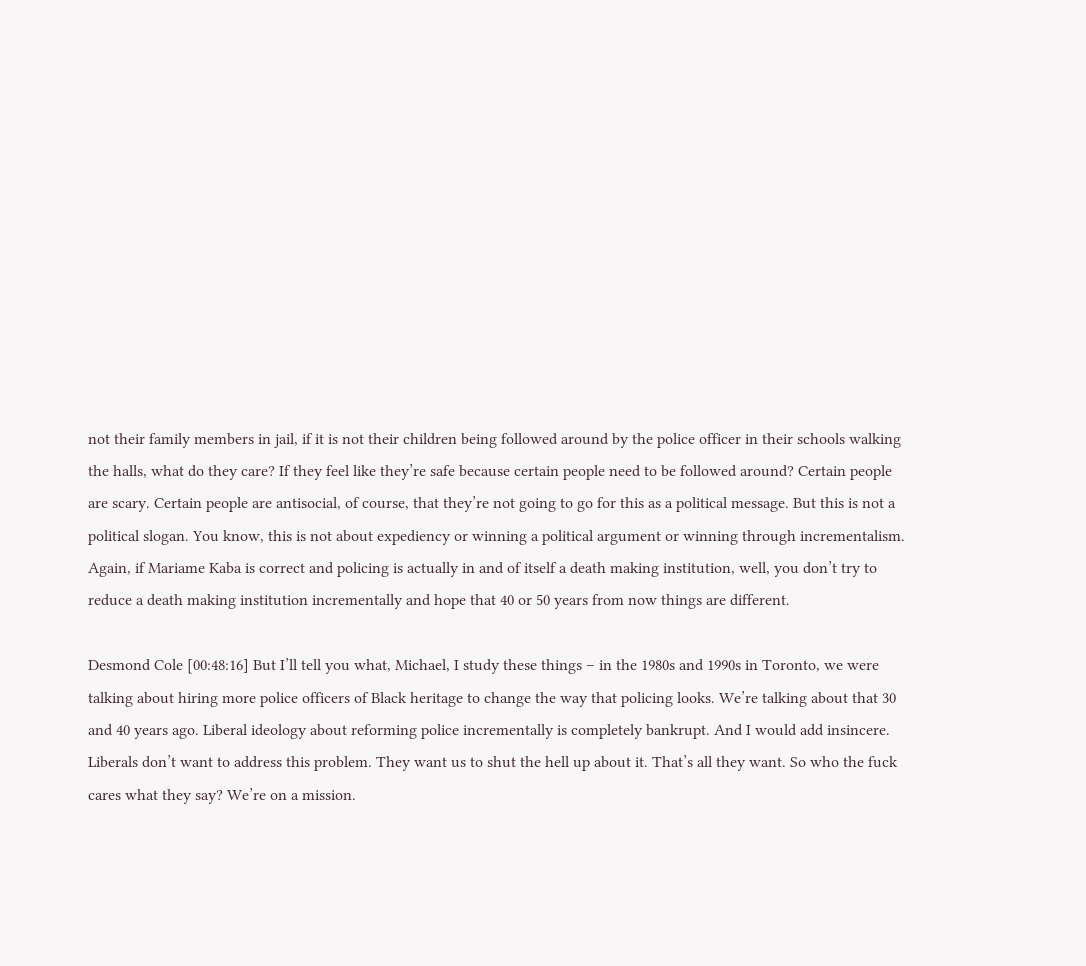not their family members in jail, if it is not their children being followed around by the police officer in their schools walking the halls, what do they care? If they feel like they’re safe because certain people need to be followed around? Certain people are scary. Certain people are antisocial, of course, that they’re not going to go for this as a political message. But this is not a political slogan. You know, this is not about expediency or winning a political argument or winning through incrementalism. Again, if Mariame Kaba is correct and policing is actually in and of itself a death making institution, well, you don’t try to reduce a death making institution incrementally and hope that 40 or 50 years from now things are different.

Desmond Cole [00:48:16] But I’ll tell you what, Michael, I study these things – in the 1980s and 1990s in Toronto, we were talking about hiring more police officers of Black heritage to change the way that policing looks. We’re talking about that 30 and 40 years ago. Liberal ideology about reforming police incrementally is completely bankrupt. And I would add insincere. Liberals don’t want to address this problem. They want us to shut the hell up about it. That’s all they want. So who the fuck cares what they say? We’re on a mission.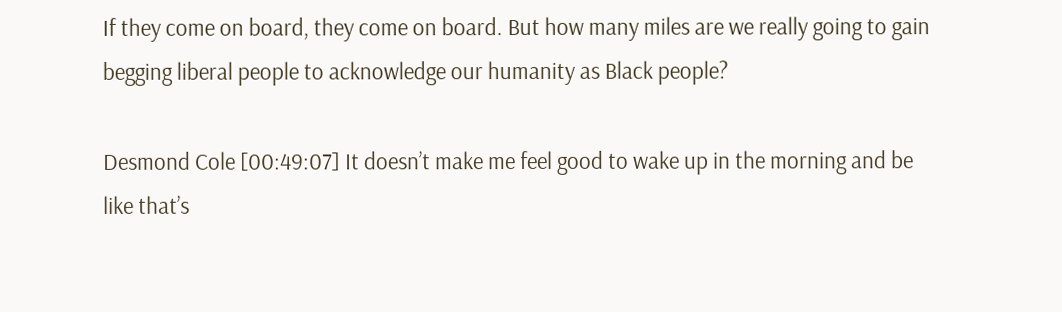If they come on board, they come on board. But how many miles are we really going to gain begging liberal people to acknowledge our humanity as Black people?

Desmond Cole [00:49:07] It doesn’t make me feel good to wake up in the morning and be like that’s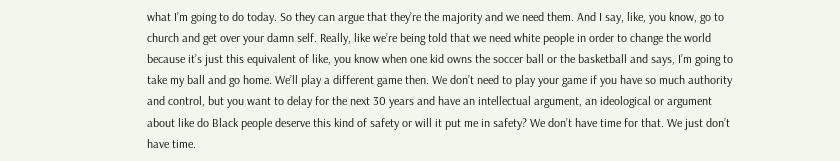what I’m going to do today. So they can argue that they’re the majority and we need them. And I say, like, you know, go to church and get over your damn self. Really, like we’re being told that we need white people in order to change the world because it’s just this equivalent of like, you know when one kid owns the soccer ball or the basketball and says, I’m going to take my ball and go home. We’ll play a different game then. We don’t need to play your game if you have so much authority and control, but you want to delay for the next 30 years and have an intellectual argument, an ideological or argument about like do Black people deserve this kind of safety or will it put me in safety? We don’t have time for that. We just don’t have time.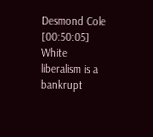Desmond Cole [00:50:05] White liberalism is a bankrupt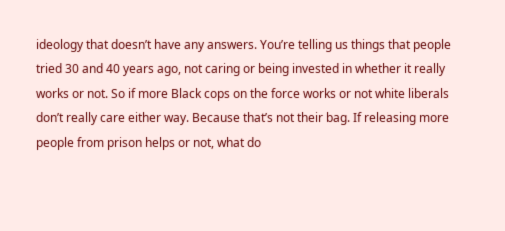ideology that doesn’t have any answers. You’re telling us things that people tried 30 and 40 years ago, not caring or being invested in whether it really works or not. So if more Black cops on the force works or not white liberals don’t really care either way. Because that’s not their bag. If releasing more people from prison helps or not, what do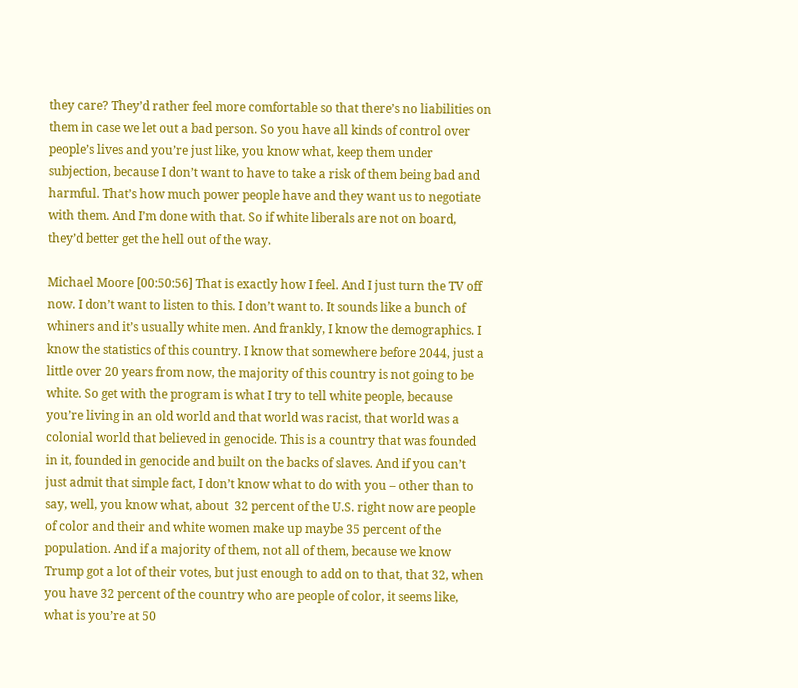they care? They’d rather feel more comfortable so that there’s no liabilities on them in case we let out a bad person. So you have all kinds of control over people’s lives and you’re just like, you know what, keep them under subjection, because I don’t want to have to take a risk of them being bad and harmful. That’s how much power people have and they want us to negotiate with them. And I’m done with that. So if white liberals are not on board, they’d better get the hell out of the way.

Michael Moore [00:50:56] That is exactly how I feel. And I just turn the TV off now. I don’t want to listen to this. I don’t want to. It sounds like a bunch of whiners and it’s usually white men. And frankly, I know the demographics. I know the statistics of this country. I know that somewhere before 2044, just a little over 20 years from now, the majority of this country is not going to be white. So get with the program is what I try to tell white people, because you’re living in an old world and that world was racist, that world was a colonial world that believed in genocide. This is a country that was founded in it, founded in genocide and built on the backs of slaves. And if you can’t just admit that simple fact, I don’t know what to do with you – other than to say, well, you know what, about  32 percent of the U.S. right now are people of color and their and white women make up maybe 35 percent of the population. And if a majority of them, not all of them, because we know Trump got a lot of their votes, but just enough to add on to that, that 32, when you have 32 percent of the country who are people of color, it seems like, what is you’re at 50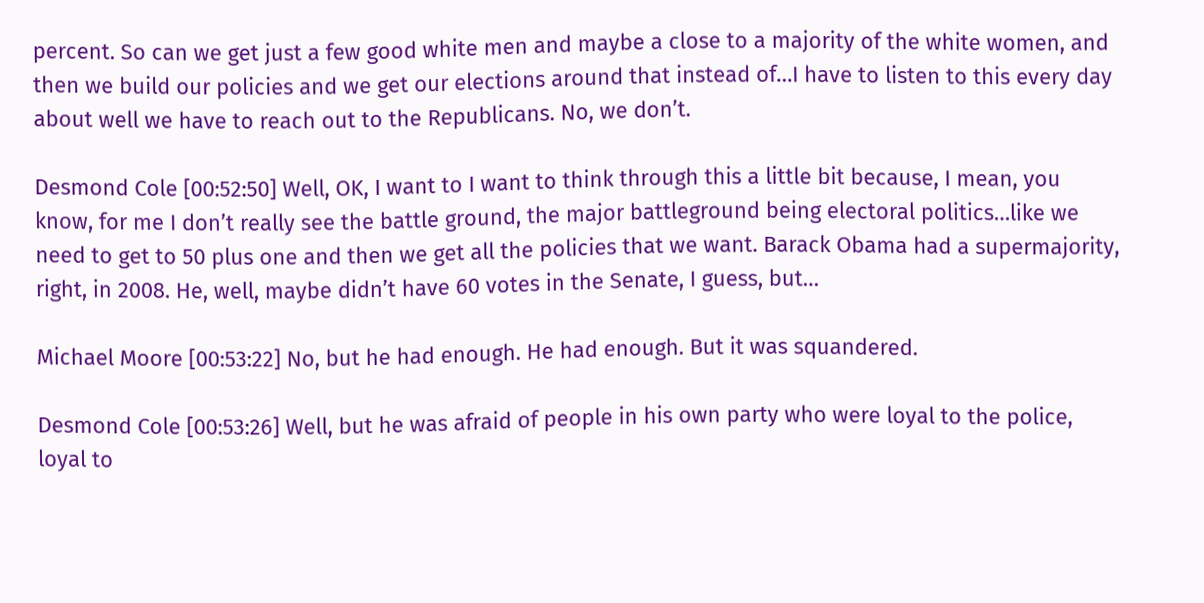percent. So can we get just a few good white men and maybe a close to a majority of the white women, and then we build our policies and we get our elections around that instead of…I have to listen to this every day about well we have to reach out to the Republicans. No, we don’t.

Desmond Cole [00:52:50] Well, OK, I want to I want to think through this a little bit because, I mean, you know, for me I don’t really see the battle ground, the major battleground being electoral politics…like we need to get to 50 plus one and then we get all the policies that we want. Barack Obama had a supermajority, right, in 2008. He, well, maybe didn’t have 60 votes in the Senate, I guess, but…

Michael Moore [00:53:22] No, but he had enough. He had enough. But it was squandered.

Desmond Cole [00:53:26] Well, but he was afraid of people in his own party who were loyal to the police, loyal to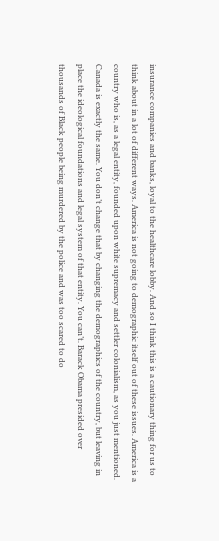insurance companies and banks, loyal to the healthcare lobby. And so I think this is a cautionary thing for us to think about in a lot of different ways. America is not going to demographic itself out of these issues. America is a country who is, as a legal entity, founded upon white supremacy and settler colonialism, as you just mentioned. Canada is exactly the same. You don’t change that by changing the demographics of the country, but leaving in place the ideological foundations and legal system of that entity. You can’t. Barack Obama presided over thousands of Black people being murdered by the police and was too scared to do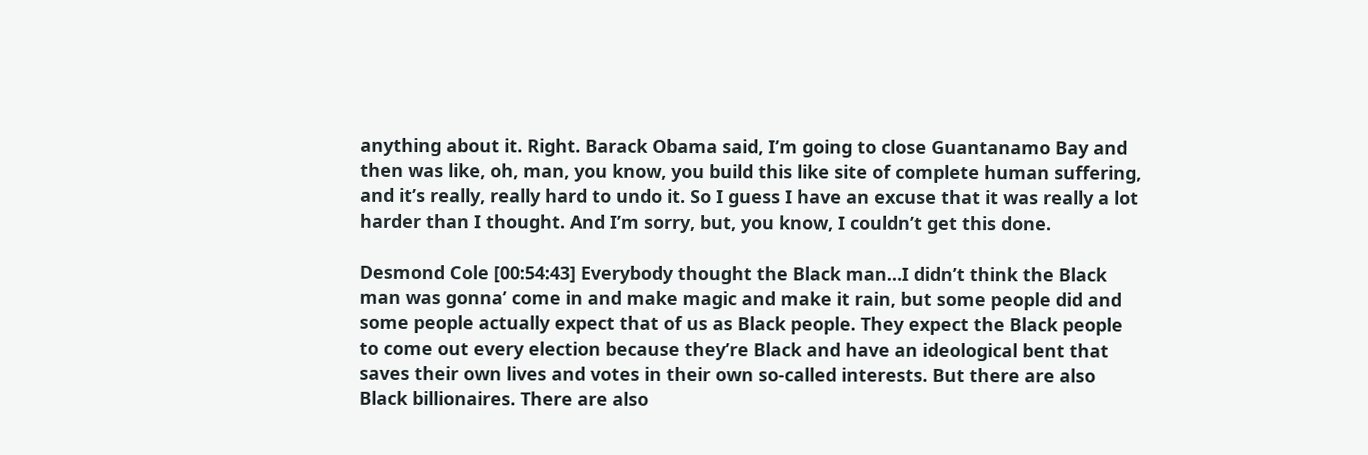anything about it. Right. Barack Obama said, I’m going to close Guantanamo Bay and then was like, oh, man, you know, you build this like site of complete human suffering, and it’s really, really hard to undo it. So I guess I have an excuse that it was really a lot harder than I thought. And I’m sorry, but, you know, I couldn’t get this done.

Desmond Cole [00:54:43] Everybody thought the Black man…I didn’t think the Black man was gonna’ come in and make magic and make it rain, but some people did and some people actually expect that of us as Black people. They expect the Black people to come out every election because they’re Black and have an ideological bent that saves their own lives and votes in their own so-called interests. But there are also Black billionaires. There are also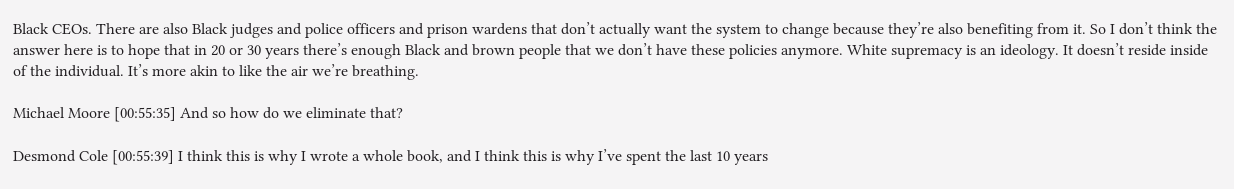Black CEOs. There are also Black judges and police officers and prison wardens that don’t actually want the system to change because they’re also benefiting from it. So I don’t think the answer here is to hope that in 20 or 30 years there’s enough Black and brown people that we don’t have these policies anymore. White supremacy is an ideology. It doesn’t reside inside of the individual. It’s more akin to like the air we’re breathing.

Michael Moore [00:55:35] And so how do we eliminate that?

Desmond Cole [00:55:39] I think this is why I wrote a whole book, and I think this is why I’ve spent the last 10 years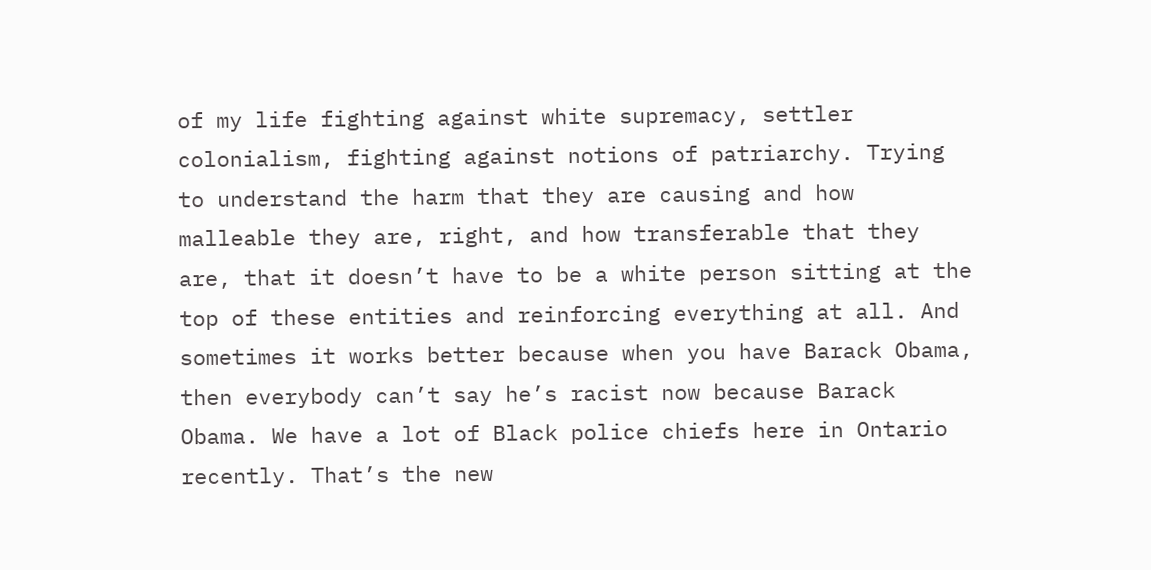of my life fighting against white supremacy, settler colonialism, fighting against notions of patriarchy. Trying to understand the harm that they are causing and how malleable they are, right, and how transferable that they are, that it doesn’t have to be a white person sitting at the top of these entities and reinforcing everything at all. And sometimes it works better because when you have Barack Obama, then everybody can’t say he’s racist now because Barack Obama. We have a lot of Black police chiefs here in Ontario recently. That’s the new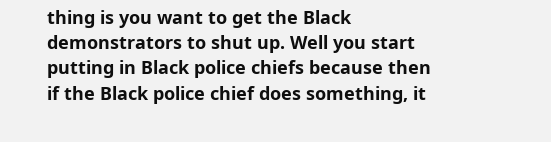thing is you want to get the Black demonstrators to shut up. Well you start putting in Black police chiefs because then if the Black police chief does something, it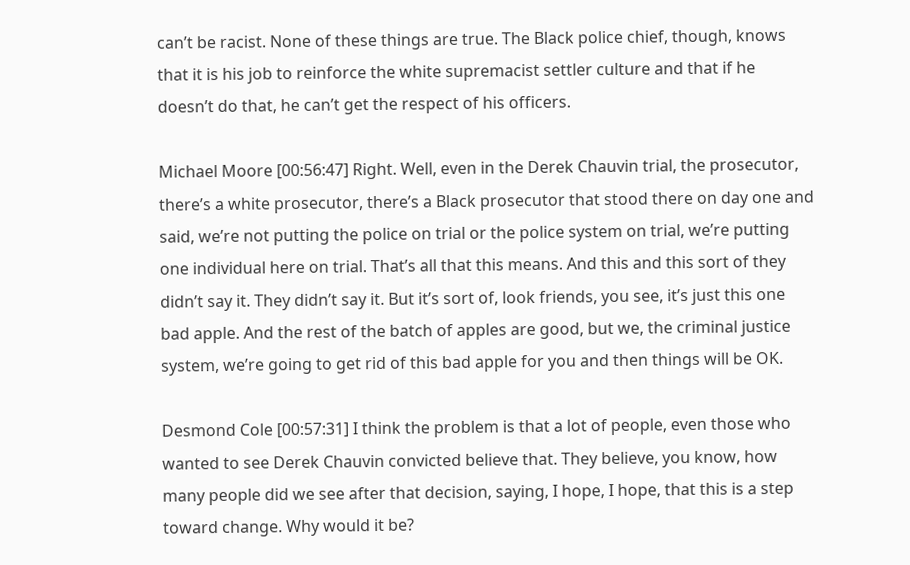can’t be racist. None of these things are true. The Black police chief, though, knows that it is his job to reinforce the white supremacist settler culture and that if he doesn’t do that, he can’t get the respect of his officers.

Michael Moore [00:56:47] Right. Well, even in the Derek Chauvin trial, the prosecutor, there’s a white prosecutor, there’s a Black prosecutor that stood there on day one and said, we’re not putting the police on trial or the police system on trial, we’re putting one individual here on trial. That’s all that this means. And this and this sort of they didn’t say it. They didn’t say it. But it’s sort of, look friends, you see, it’s just this one bad apple. And the rest of the batch of apples are good, but we, the criminal justice system, we’re going to get rid of this bad apple for you and then things will be OK.

Desmond Cole [00:57:31] I think the problem is that a lot of people, even those who wanted to see Derek Chauvin convicted believe that. They believe, you know, how many people did we see after that decision, saying, I hope, I hope, that this is a step toward change. Why would it be?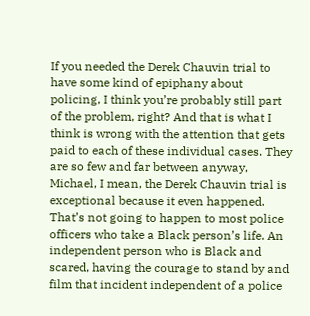If you needed the Derek Chauvin trial to have some kind of epiphany about policing, I think you’re probably still part of the problem, right? And that is what I think is wrong with the attention that gets paid to each of these individual cases. They are so few and far between anyway, Michael, I mean, the Derek Chauvin trial is exceptional because it even happened. That’s not going to happen to most police officers who take a Black person’s life. An independent person who is Black and scared, having the courage to stand by and film that incident independent of a police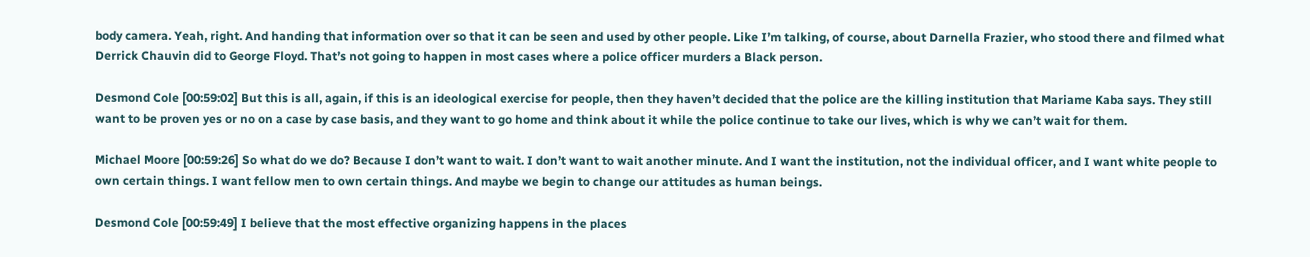body camera. Yeah, right. And handing that information over so that it can be seen and used by other people. Like I’m talking, of course, about Darnella Frazier, who stood there and filmed what Derrick Chauvin did to George Floyd. That’s not going to happen in most cases where a police officer murders a Black person.

Desmond Cole [00:59:02] But this is all, again, if this is an ideological exercise for people, then they haven’t decided that the police are the killing institution that Mariame Kaba says. They still want to be proven yes or no on a case by case basis, and they want to go home and think about it while the police continue to take our lives, which is why we can’t wait for them.

Michael Moore [00:59:26] So what do we do? Because I don’t want to wait. I don’t want to wait another minute. And I want the institution, not the individual officer, and I want white people to own certain things. I want fellow men to own certain things. And maybe we begin to change our attitudes as human beings.

Desmond Cole [00:59:49] I believe that the most effective organizing happens in the places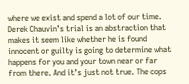where we exist and spend a lot of our time. Derek Chauvin’s trial is an abstraction that makes it seem like whether he is found innocent or guilty is going to determine what happens for you and your town near or far from there. And it’s just not true. The cops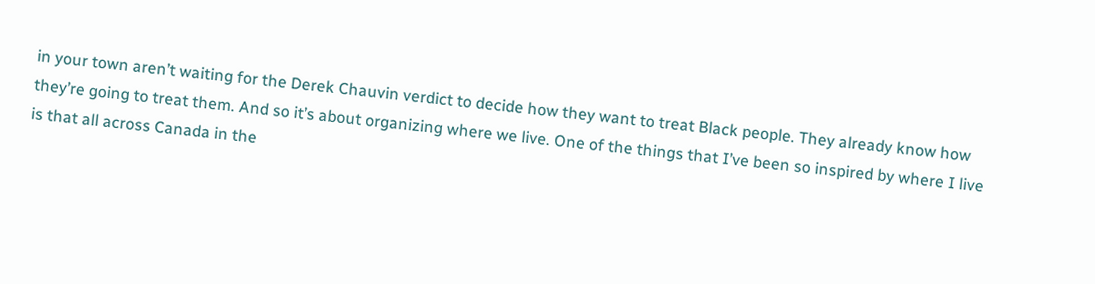in your town aren’t waiting for the Derek Chauvin verdict to decide how they want to treat Black people. They already know how they’re going to treat them. And so it’s about organizing where we live. One of the things that I’ve been so inspired by where I live is that all across Canada in the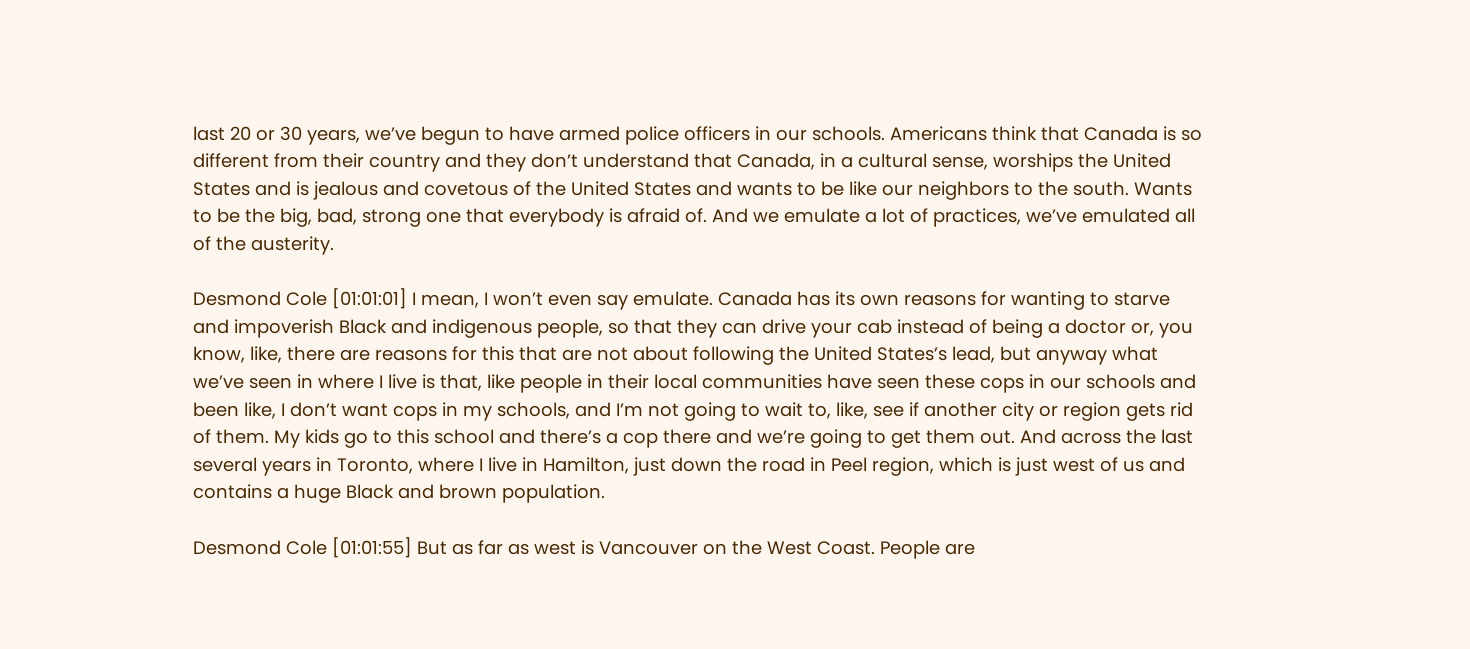last 20 or 30 years, we’ve begun to have armed police officers in our schools. Americans think that Canada is so different from their country and they don’t understand that Canada, in a cultural sense, worships the United States and is jealous and covetous of the United States and wants to be like our neighbors to the south. Wants to be the big, bad, strong one that everybody is afraid of. And we emulate a lot of practices, we’ve emulated all of the austerity.

Desmond Cole [01:01:01] I mean, I won’t even say emulate. Canada has its own reasons for wanting to starve and impoverish Black and indigenous people, so that they can drive your cab instead of being a doctor or, you know, like, there are reasons for this that are not about following the United States’s lead, but anyway what we’ve seen in where I live is that, like people in their local communities have seen these cops in our schools and been like, I don’t want cops in my schools, and I’m not going to wait to, like, see if another city or region gets rid of them. My kids go to this school and there’s a cop there and we’re going to get them out. And across the last several years in Toronto, where I live in Hamilton, just down the road in Peel region, which is just west of us and contains a huge Black and brown population.

Desmond Cole [01:01:55] But as far as west is Vancouver on the West Coast. People are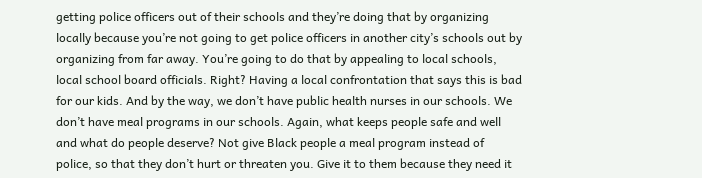getting police officers out of their schools and they’re doing that by organizing locally because you’re not going to get police officers in another city’s schools out by organizing from far away. You’re going to do that by appealing to local schools, local school board officials. Right? Having a local confrontation that says this is bad for our kids. And by the way, we don’t have public health nurses in our schools. We don’t have meal programs in our schools. Again, what keeps people safe and well and what do people deserve? Not give Black people a meal program instead of police, so that they don’t hurt or threaten you. Give it to them because they need it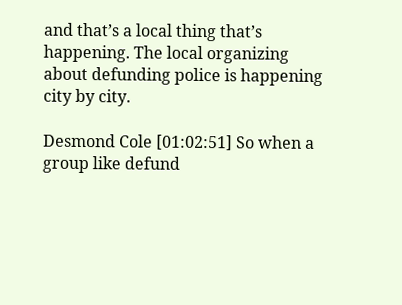and that’s a local thing that’s happening. The local organizing about defunding police is happening city by city.

Desmond Cole [01:02:51] So when a group like defund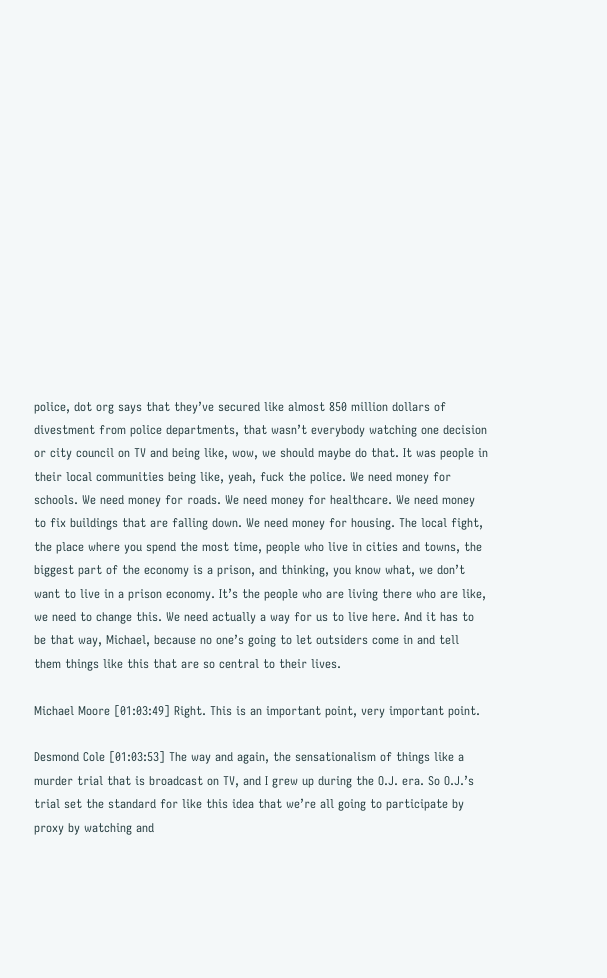police, dot org says that they’ve secured like almost 850 million dollars of divestment from police departments, that wasn’t everybody watching one decision or city council on TV and being like, wow, we should maybe do that. It was people in their local communities being like, yeah, fuck the police. We need money for schools. We need money for roads. We need money for healthcare. We need money to fix buildings that are falling down. We need money for housing. The local fight, the place where you spend the most time, people who live in cities and towns, the biggest part of the economy is a prison, and thinking, you know what, we don’t want to live in a prison economy. It’s the people who are living there who are like, we need to change this. We need actually a way for us to live here. And it has to be that way, Michael, because no one’s going to let outsiders come in and tell them things like this that are so central to their lives.

Michael Moore [01:03:49] Right. This is an important point, very important point.

Desmond Cole [01:03:53] The way and again, the sensationalism of things like a murder trial that is broadcast on TV, and I grew up during the O.J. era. So O.J.’s trial set the standard for like this idea that we’re all going to participate by proxy by watching and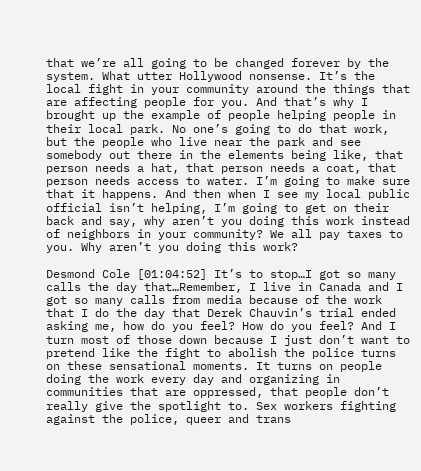that we’re all going to be changed forever by the system. What utter Hollywood nonsense. It’s the local fight in your community around the things that are affecting people for you. And that’s why I brought up the example of people helping people in their local park. No one’s going to do that work, but the people who live near the park and see somebody out there in the elements being like, that person needs a hat, that person needs a coat, that person needs access to water. I’m going to make sure that it happens. And then when I see my local public official isn’t helping, I’m going to get on their back and say, why aren’t you doing this work instead of neighbors in your community? We all pay taxes to you. Why aren’t you doing this work?

Desmond Cole [01:04:52] It’s to stop…I got so many calls the day that…Remember, I live in Canada and I got so many calls from media because of the work that I do the day that Derek Chauvin’s trial ended asking me, how do you feel? How do you feel? And I turn most of those down because I just don’t want to pretend like the fight to abolish the police turns on these sensational moments. It turns on people doing the work every day and organizing in communities that are oppressed, that people don’t really give the spotlight to. Sex workers fighting against the police, queer and trans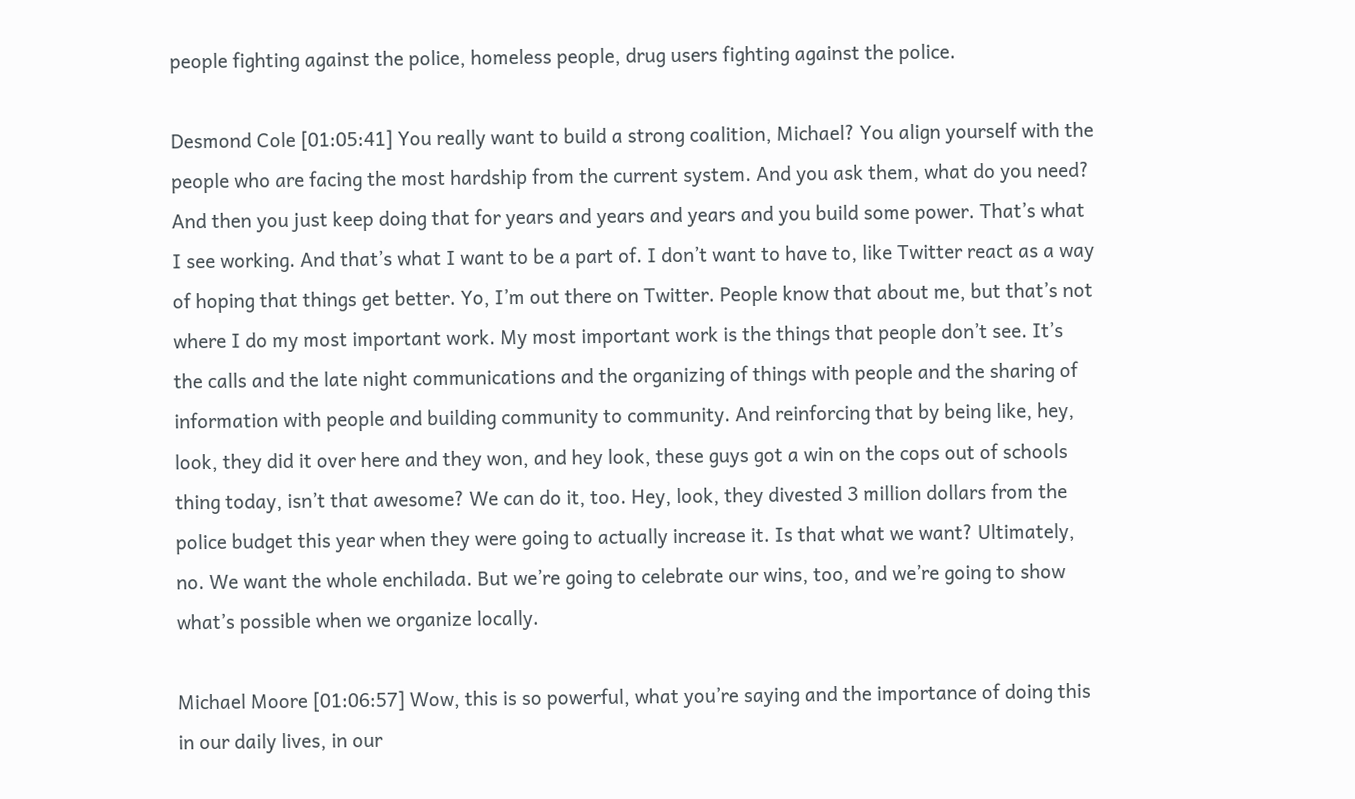people fighting against the police, homeless people, drug users fighting against the police.

Desmond Cole [01:05:41] You really want to build a strong coalition, Michael? You align yourself with the people who are facing the most hardship from the current system. And you ask them, what do you need? And then you just keep doing that for years and years and years and you build some power. That’s what I see working. And that’s what I want to be a part of. I don’t want to have to, like Twitter react as a way of hoping that things get better. Yo, I’m out there on Twitter. People know that about me, but that’s not where I do my most important work. My most important work is the things that people don’t see. It’s the calls and the late night communications and the organizing of things with people and the sharing of information with people and building community to community. And reinforcing that by being like, hey, look, they did it over here and they won, and hey look, these guys got a win on the cops out of schools thing today, isn’t that awesome? We can do it, too. Hey, look, they divested 3 million dollars from the police budget this year when they were going to actually increase it. Is that what we want? Ultimately, no. We want the whole enchilada. But we’re going to celebrate our wins, too, and we’re going to show what’s possible when we organize locally.

Michael Moore [01:06:57] Wow, this is so powerful, what you’re saying and the importance of doing this in our daily lives, in our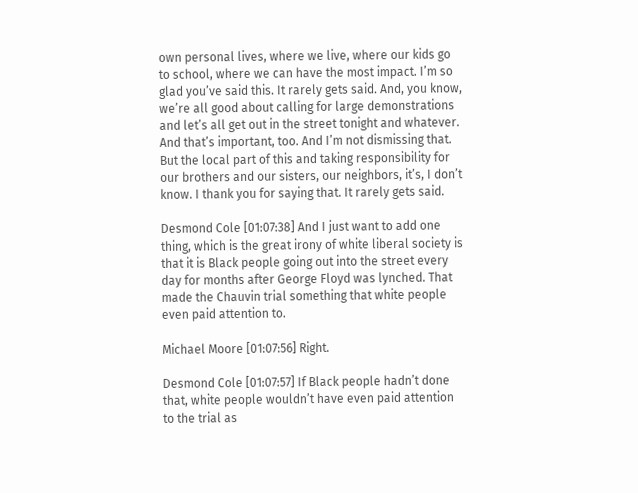own personal lives, where we live, where our kids go to school, where we can have the most impact. I’m so glad you’ve said this. It rarely gets said. And, you know, we’re all good about calling for large demonstrations and let’s all get out in the street tonight and whatever. And that’s important, too. And I’m not dismissing that. But the local part of this and taking responsibility for our brothers and our sisters, our neighbors, it’s, I don’t know. I thank you for saying that. It rarely gets said.

Desmond Cole [01:07:38] And I just want to add one thing, which is the great irony of white liberal society is that it is Black people going out into the street every day for months after George Floyd was lynched. That made the Chauvin trial something that white people even paid attention to.

Michael Moore [01:07:56] Right.

Desmond Cole [01:07:57] If Black people hadn’t done that, white people wouldn’t have even paid attention to the trial as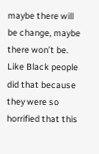maybe there will be change, maybe there won’t be. Like Black people did that because they were so horrified that this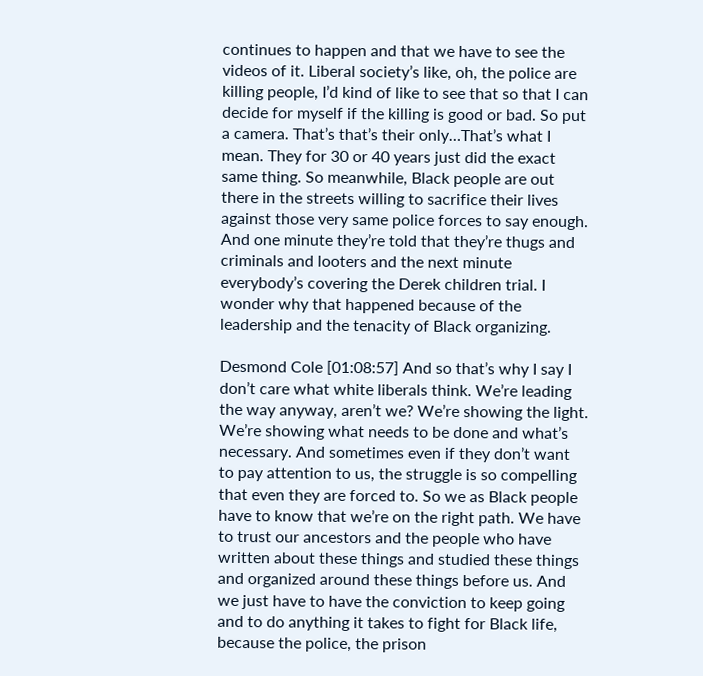continues to happen and that we have to see the videos of it. Liberal society’s like, oh, the police are killing people, I’d kind of like to see that so that I can decide for myself if the killing is good or bad. So put a camera. That’s that’s their only…That’s what I mean. They for 30 or 40 years just did the exact same thing. So meanwhile, Black people are out there in the streets willing to sacrifice their lives against those very same police forces to say enough. And one minute they’re told that they’re thugs and criminals and looters and the next minute everybody’s covering the Derek children trial. I wonder why that happened because of the leadership and the tenacity of Black organizing.

Desmond Cole [01:08:57] And so that’s why I say I don’t care what white liberals think. We’re leading the way anyway, aren’t we? We’re showing the light. We’re showing what needs to be done and what’s necessary. And sometimes even if they don’t want to pay attention to us, the struggle is so compelling that even they are forced to. So we as Black people have to know that we’re on the right path. We have to trust our ancestors and the people who have written about these things and studied these things and organized around these things before us. And we just have to have the conviction to keep going and to do anything it takes to fight for Black life, because the police, the prison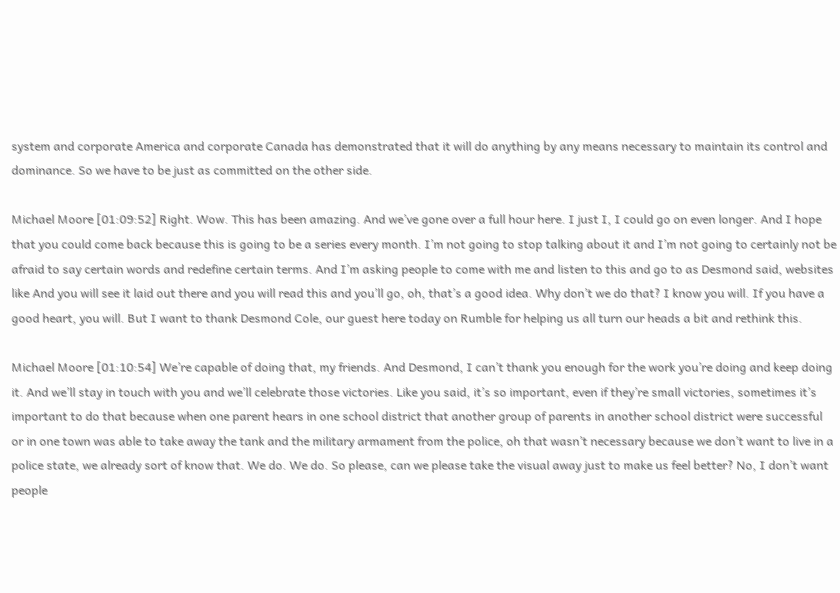system and corporate America and corporate Canada has demonstrated that it will do anything by any means necessary to maintain its control and dominance. So we have to be just as committed on the other side.

Michael Moore [01:09:52] Right. Wow. This has been amazing. And we’ve gone over a full hour here. I just I, I could go on even longer. And I hope that you could come back because this is going to be a series every month. I’m not going to stop talking about it and I’m not going to certainly not be afraid to say certain words and redefine certain terms. And I’m asking people to come with me and listen to this and go to as Desmond said, websites like And you will see it laid out there and you will read this and you’ll go, oh, that’s a good idea. Why don’t we do that? I know you will. If you have a good heart, you will. But I want to thank Desmond Cole, our guest here today on Rumble for helping us all turn our heads a bit and rethink this.

Michael Moore [01:10:54] We’re capable of doing that, my friends. And Desmond, I can’t thank you enough for the work you’re doing and keep doing it. And we’ll stay in touch with you and we’ll celebrate those victories. Like you said, it’s so important, even if they’re small victories, sometimes it’s important to do that because when one parent hears in one school district that another group of parents in another school district were successful or in one town was able to take away the tank and the military armament from the police, oh that wasn’t necessary because we don’t want to live in a police state, we already sort of know that. We do. We do. So please, can we please take the visual away just to make us feel better? No, I don’t want people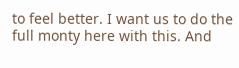to feel better. I want us to do the full monty here with this. And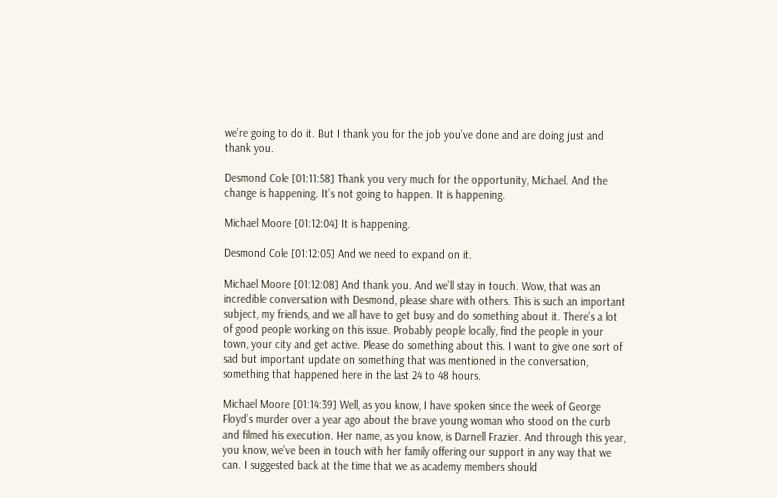we’re going to do it. But I thank you for the job you’ve done and are doing just and thank you.

Desmond Cole [01:11:58] Thank you very much for the opportunity, Michael. And the change is happening. It’s not going to happen. It is happening.

Michael Moore [01:12:04] It is happening.

Desmond Cole [01:12:05] And we need to expand on it.

Michael Moore [01:12:08] And thank you. And we’ll stay in touch. Wow, that was an incredible conversation with Desmond, please share with others. This is such an important subject, my friends, and we all have to get busy and do something about it. There’s a lot of good people working on this issue. Probably people locally, find the people in your town, your city and get active. Please do something about this. I want to give one sort of sad but important update on something that was mentioned in the conversation, something that happened here in the last 24 to 48 hours.

Michael Moore [01:14:39] Well, as you know, I have spoken since the week of George Floyd’s murder over a year ago about the brave young woman who stood on the curb and filmed his execution. Her name, as you know, is Darnell Frazier. And through this year, you know, we’ve been in touch with her family offering our support in any way that we can. I suggested back at the time that we as academy members should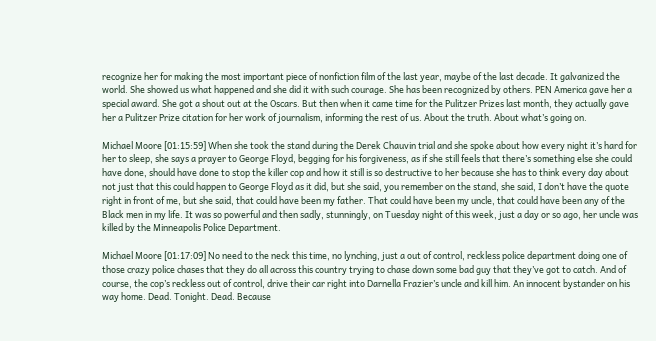recognize her for making the most important piece of nonfiction film of the last year, maybe of the last decade. It galvanized the world. She showed us what happened and she did it with such courage. She has been recognized by others. PEN America gave her a special award. She got a shout out at the Oscars. But then when it came time for the Pulitzer Prizes last month, they actually gave her a Pulitzer Prize citation for her work of journalism, informing the rest of us. About the truth. About what’s going on.

Michael Moore [01:15:59] When she took the stand during the Derek Chauvin trial and she spoke about how every night it’s hard for her to sleep, she says a prayer to George Floyd, begging for his forgiveness, as if she still feels that there’s something else she could have done, should have done to stop the killer cop and how it still is so destructive to her because she has to think every day about not just that this could happen to George Floyd as it did, but she said, you remember on the stand, she said, I don’t have the quote right in front of me, but she said, that could have been my father. That could have been my uncle, that could have been any of the Black men in my life. It was so powerful and then sadly, stunningly, on Tuesday night of this week, just a day or so ago, her uncle was killed by the Minneapolis Police Department.

Michael Moore [01:17:09] No need to the neck this time, no lynching, just a out of control, reckless police department doing one of those crazy police chases that they do all across this country trying to chase down some bad guy that they’ve got to catch. And of course, the cop’s reckless out of control, drive their car right into Darnella Frazier’s uncle and kill him. An innocent bystander on his way home. Dead. Tonight. Dead. Because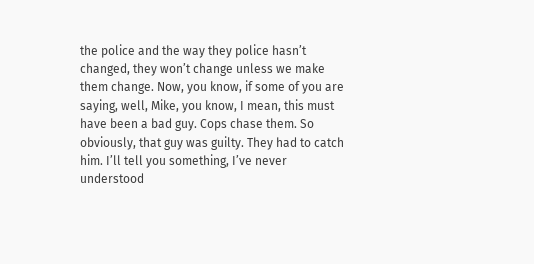the police and the way they police hasn’t changed, they won’t change unless we make them change. Now, you know, if some of you are saying, well, Mike, you know, I mean, this must have been a bad guy. Cops chase them. So obviously, that guy was guilty. They had to catch him. I’ll tell you something, I’ve never understood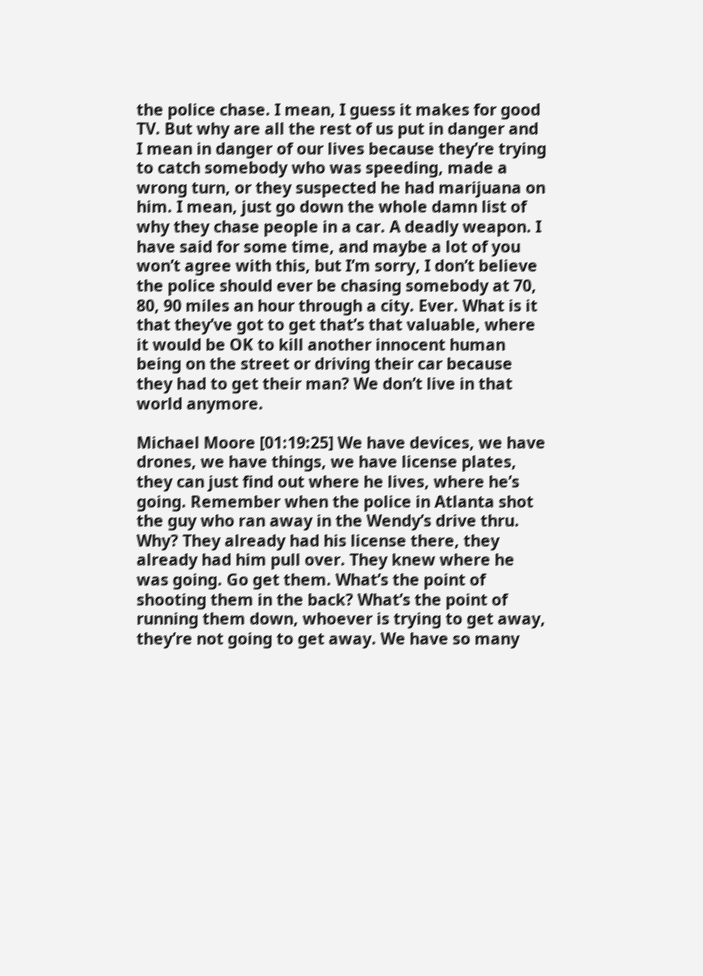the police chase. I mean, I guess it makes for good TV. But why are all the rest of us put in danger and I mean in danger of our lives because they’re trying to catch somebody who was speeding, made a wrong turn, or they suspected he had marijuana on him. I mean, just go down the whole damn list of why they chase people in a car. A deadly weapon. I have said for some time, and maybe a lot of you won’t agree with this, but I’m sorry, I don’t believe the police should ever be chasing somebody at 70, 80, 90 miles an hour through a city. Ever. What is it that they’ve got to get that’s that valuable, where it would be OK to kill another innocent human being on the street or driving their car because they had to get their man? We don’t live in that world anymore.

Michael Moore [01:19:25] We have devices, we have drones, we have things, we have license plates, they can just find out where he lives, where he’s going. Remember when the police in Atlanta shot the guy who ran away in the Wendy’s drive thru. Why? They already had his license there, they already had him pull over. They knew where he was going. Go get them. What’s the point of shooting them in the back? What’s the point of running them down, whoever is trying to get away, they’re not going to get away. We have so many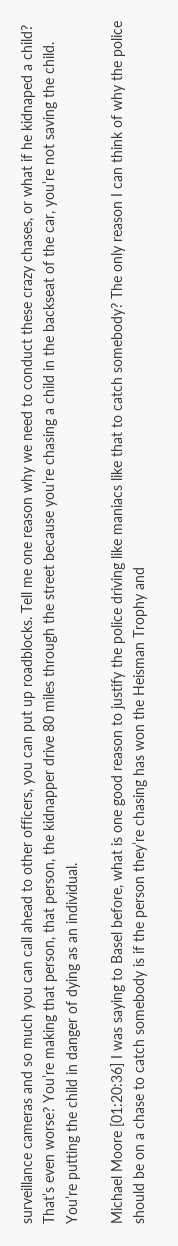surveillance cameras and so much you can call ahead to other officers, you can put up roadblocks. Tell me one reason why we need to conduct these crazy chases, or what if he kidnaped a child? That’s even worse? You’re making that person, that person, the kidnapper drive 80 miles through the street because you’re chasing a child in the backseat of the car, you’re not saving the child. You’re putting the child in danger of dying as an individual.

Michael Moore [01:20:36] I was saying to Basel before, what is one good reason to justify the police driving like maniacs like that to catch somebody? The only reason I can think of why the police should be on a chase to catch somebody is if the person they’re chasing has won the Heisman Trophy and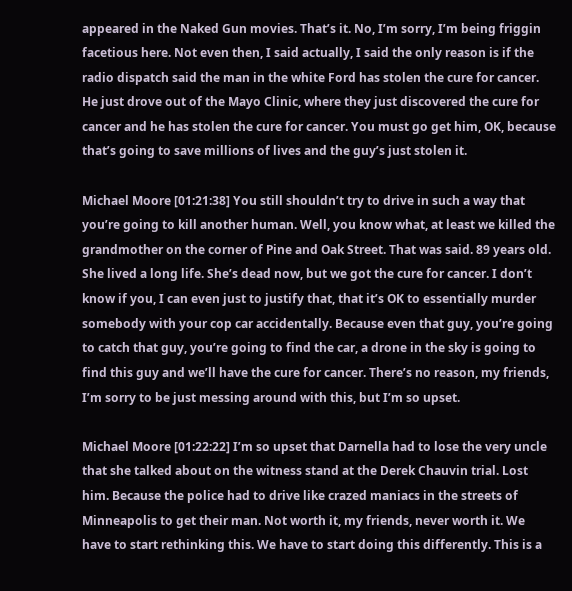appeared in the Naked Gun movies. That’s it. No, I’m sorry, I’m being friggin facetious here. Not even then, I said actually, I said the only reason is if the radio dispatch said the man in the white Ford has stolen the cure for cancer. He just drove out of the Mayo Clinic, where they just discovered the cure for cancer and he has stolen the cure for cancer. You must go get him, OK, because that’s going to save millions of lives and the guy’s just stolen it.

Michael Moore [01:21:38] You still shouldn’t try to drive in such a way that you’re going to kill another human. Well, you know what, at least we killed the grandmother on the corner of Pine and Oak Street. That was said. 89 years old. She lived a long life. She’s dead now, but we got the cure for cancer. I don’t know if you, I can even just to justify that, that it’s OK to essentially murder somebody with your cop car accidentally. Because even that guy, you’re going to catch that guy, you’re going to find the car, a drone in the sky is going to find this guy and we’ll have the cure for cancer. There’s no reason, my friends, I’m sorry to be just messing around with this, but I’m so upset.

Michael Moore [01:22:22] I’m so upset that Darnella had to lose the very uncle that she talked about on the witness stand at the Derek Chauvin trial. Lost him. Because the police had to drive like crazed maniacs in the streets of Minneapolis to get their man. Not worth it, my friends, never worth it. We have to start rethinking this. We have to start doing this differently. This is a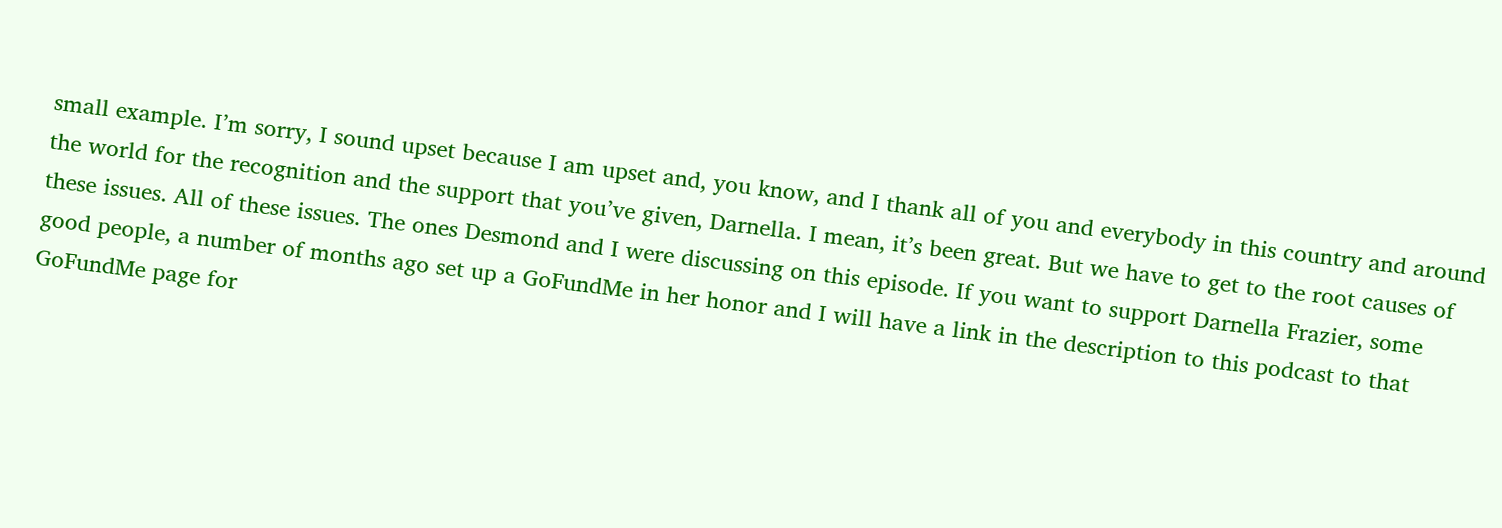small example. I’m sorry, I sound upset because I am upset and, you know, and I thank all of you and everybody in this country and around the world for the recognition and the support that you’ve given, Darnella. I mean, it’s been great. But we have to get to the root causes of these issues. All of these issues. The ones Desmond and I were discussing on this episode. If you want to support Darnella Frazier, some good people, a number of months ago set up a GoFundMe in her honor and I will have a link in the description to this podcast to that GoFundMe page for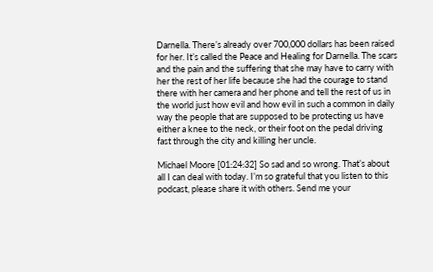Darnella. There’s already over 700,000 dollars has been raised for her. It’s called the Peace and Healing for Darnella. The scars and the pain and the suffering that she may have to carry with her the rest of her life because she had the courage to stand there with her camera and her phone and tell the rest of us in the world just how evil and how evil in such a common in daily way the people that are supposed to be protecting us have either a knee to the neck, or their foot on the pedal driving fast through the city and killing her uncle.

Michael Moore [01:24:32] So sad and so wrong. That’s about all I can deal with today. I’m so grateful that you listen to this podcast, please share it with others. Send me your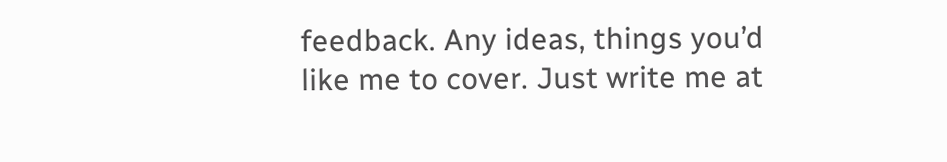feedback. Any ideas, things you’d like me to cover. Just write me at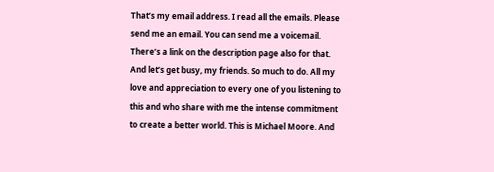That’s my email address. I read all the emails. Please send me an email. You can send me a voicemail. There’s a link on the description page also for that. And let’s get busy, my friends. So much to do. All my love and appreciation to every one of you listening to this and who share with me the intense commitment to create a better world. This is Michael Moore. And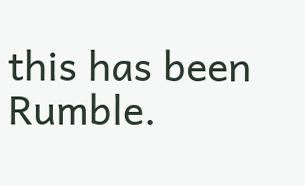this has been Rumble.